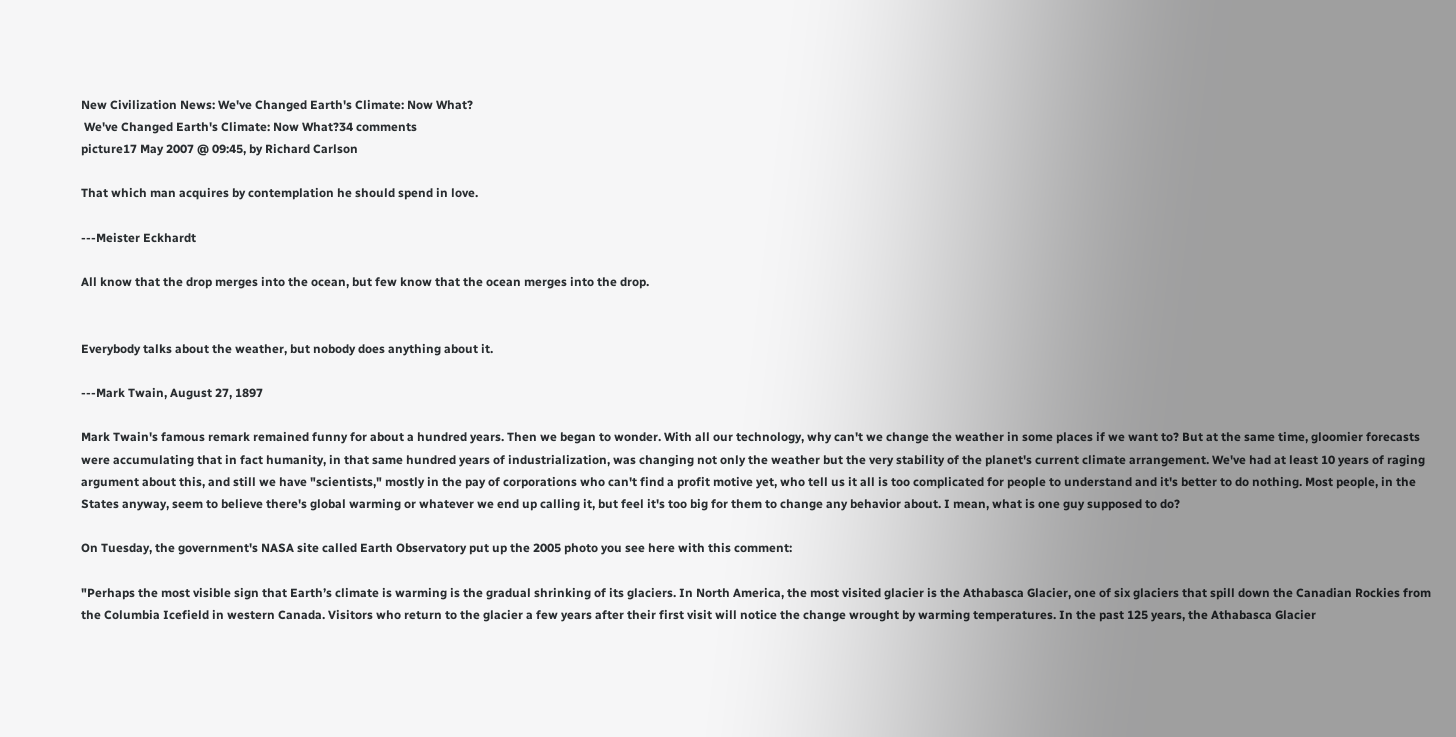New Civilization News: We've Changed Earth's Climate: Now What?
 We've Changed Earth's Climate: Now What?34 comments
picture17 May 2007 @ 09:45, by Richard Carlson

That which man acquires by contemplation he should spend in love.

---Meister Eckhardt

All know that the drop merges into the ocean, but few know that the ocean merges into the drop.


Everybody talks about the weather, but nobody does anything about it.

---Mark Twain, August 27, 1897

Mark Twain's famous remark remained funny for about a hundred years. Then we began to wonder. With all our technology, why can't we change the weather in some places if we want to? But at the same time, gloomier forecasts were accumulating that in fact humanity, in that same hundred years of industrialization, was changing not only the weather but the very stability of the planet's current climate arrangement. We've had at least 10 years of raging argument about this, and still we have "scientists," mostly in the pay of corporations who can't find a profit motive yet, who tell us it all is too complicated for people to understand and it's better to do nothing. Most people, in the States anyway, seem to believe there's global warming or whatever we end up calling it, but feel it's too big for them to change any behavior about. I mean, what is one guy supposed to do?

On Tuesday, the government's NASA site called Earth Observatory put up the 2005 photo you see here with this comment:

"Perhaps the most visible sign that Earth’s climate is warming is the gradual shrinking of its glaciers. In North America, the most visited glacier is the Athabasca Glacier, one of six glaciers that spill down the Canadian Rockies from the Columbia Icefield in western Canada. Visitors who return to the glacier a few years after their first visit will notice the change wrought by warming temperatures. In the past 125 years, the Athabasca Glacier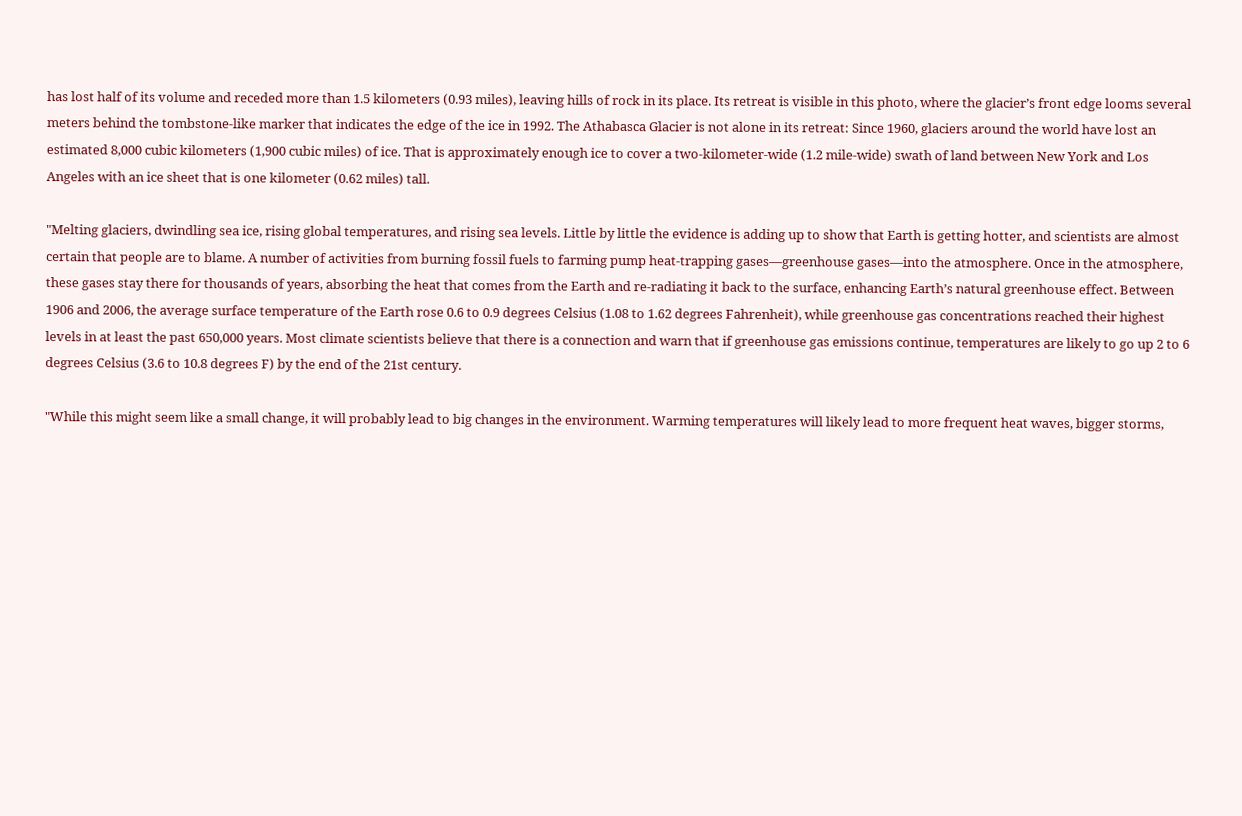has lost half of its volume and receded more than 1.5 kilometers (0.93 miles), leaving hills of rock in its place. Its retreat is visible in this photo, where the glacier’s front edge looms several meters behind the tombstone-like marker that indicates the edge of the ice in 1992. The Athabasca Glacier is not alone in its retreat: Since 1960, glaciers around the world have lost an estimated 8,000 cubic kilometers (1,900 cubic miles) of ice. That is approximately enough ice to cover a two-kilometer-wide (1.2 mile-wide) swath of land between New York and Los Angeles with an ice sheet that is one kilometer (0.62 miles) tall.

"Melting glaciers, dwindling sea ice, rising global temperatures, and rising sea levels. Little by little the evidence is adding up to show that Earth is getting hotter, and scientists are almost certain that people are to blame. A number of activities from burning fossil fuels to farming pump heat-trapping gases—greenhouse gases—into the atmosphere. Once in the atmosphere, these gases stay there for thousands of years, absorbing the heat that comes from the Earth and re-radiating it back to the surface, enhancing Earth’s natural greenhouse effect. Between 1906 and 2006, the average surface temperature of the Earth rose 0.6 to 0.9 degrees Celsius (1.08 to 1.62 degrees Fahrenheit), while greenhouse gas concentrations reached their highest levels in at least the past 650,000 years. Most climate scientists believe that there is a connection and warn that if greenhouse gas emissions continue, temperatures are likely to go up 2 to 6 degrees Celsius (3.6 to 10.8 degrees F) by the end of the 21st century.

"While this might seem like a small change, it will probably lead to big changes in the environment. Warming temperatures will likely lead to more frequent heat waves, bigger storms,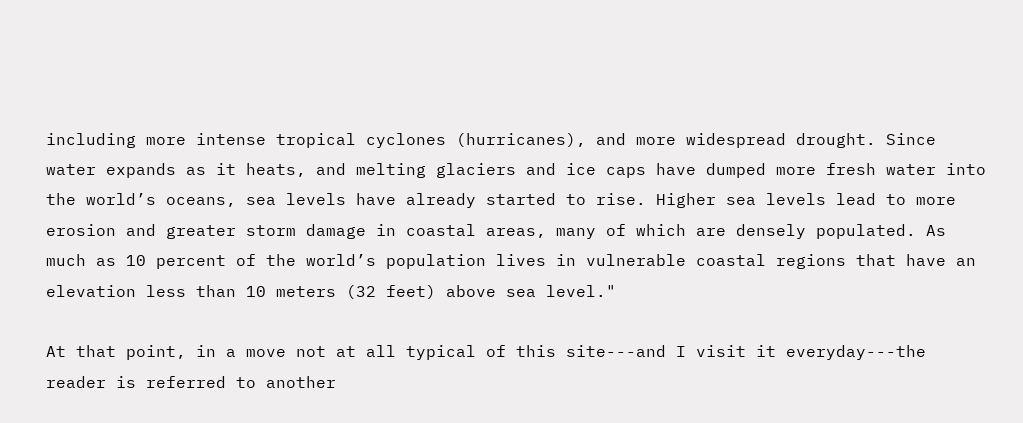including more intense tropical cyclones (hurricanes), and more widespread drought. Since water expands as it heats, and melting glaciers and ice caps have dumped more fresh water into the world’s oceans, sea levels have already started to rise. Higher sea levels lead to more erosion and greater storm damage in coastal areas, many of which are densely populated. As much as 10 percent of the world’s population lives in vulnerable coastal regions that have an elevation less than 10 meters (32 feet) above sea level."

At that point, in a move not at all typical of this site---and I visit it everyday---the reader is referred to another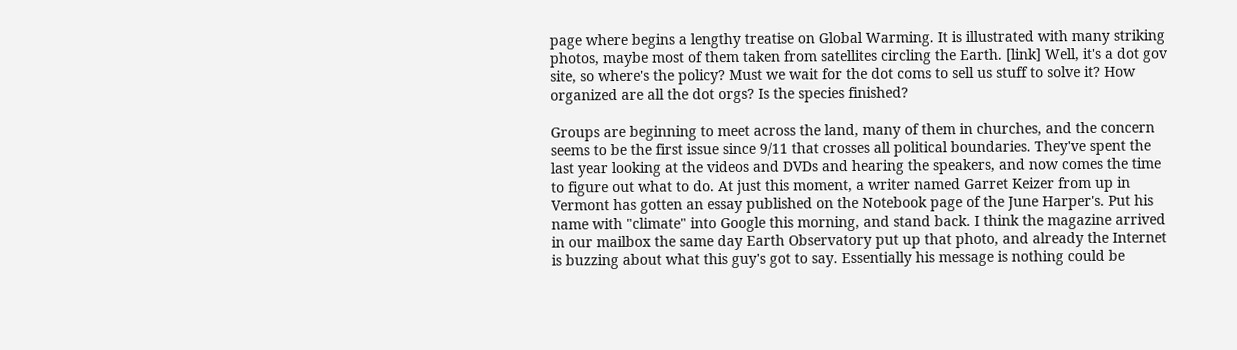page where begins a lengthy treatise on Global Warming. It is illustrated with many striking photos, maybe most of them taken from satellites circling the Earth. [link] Well, it's a dot gov site, so where's the policy? Must we wait for the dot coms to sell us stuff to solve it? How organized are all the dot orgs? Is the species finished?

Groups are beginning to meet across the land, many of them in churches, and the concern seems to be the first issue since 9/11 that crosses all political boundaries. They've spent the last year looking at the videos and DVDs and hearing the speakers, and now comes the time to figure out what to do. At just this moment, a writer named Garret Keizer from up in Vermont has gotten an essay published on the Notebook page of the June Harper's. Put his name with "climate" into Google this morning, and stand back. I think the magazine arrived in our mailbox the same day Earth Observatory put up that photo, and already the Internet is buzzing about what this guy's got to say. Essentially his message is nothing could be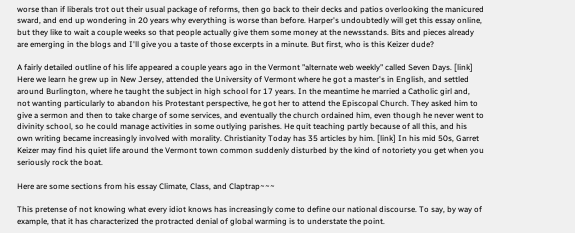worse than if liberals trot out their usual package of reforms, then go back to their decks and patios overlooking the manicured sward, and end up wondering in 20 years why everything is worse than before. Harper's undoubtedly will get this essay online, but they like to wait a couple weeks so that people actually give them some money at the newsstands. Bits and pieces already are emerging in the blogs and I'll give you a taste of those excerpts in a minute. But first, who is this Keizer dude?

A fairly detailed outline of his life appeared a couple years ago in the Vermont "alternate web weekly" called Seven Days. [link] Here we learn he grew up in New Jersey, attended the University of Vermont where he got a master's in English, and settled around Burlington, where he taught the subject in high school for 17 years. In the meantime he married a Catholic girl and, not wanting particularly to abandon his Protestant perspective, he got her to attend the Episcopal Church. They asked him to give a sermon and then to take charge of some services, and eventually the church ordained him, even though he never went to divinity school, so he could manage activities in some outlying parishes. He quit teaching partly because of all this, and his own writing became increasingly involved with morality. Christianity Today has 35 articles by him. [link] In his mid 50s, Garret Keizer may find his quiet life around the Vermont town common suddenly disturbed by the kind of notoriety you get when you seriously rock the boat.

Here are some sections from his essay Climate, Class, and Claptrap~~~

This pretense of not knowing what every idiot knows has increasingly come to define our national discourse. To say, by way of example, that it has characterized the protracted denial of global warming is to understate the point.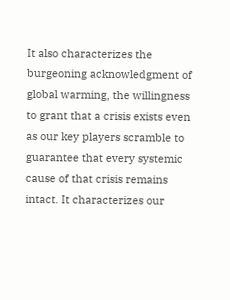It also characterizes the burgeoning acknowledgment of global warming, the willingness to grant that a crisis exists even as our key players scramble to guarantee that every systemic cause of that crisis remains intact. It characterizes our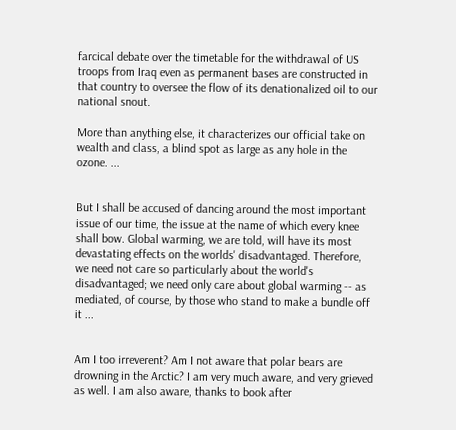farcical debate over the timetable for the withdrawal of US troops from Iraq even as permanent bases are constructed in that country to oversee the flow of its denationalized oil to our national snout.

More than anything else, it characterizes our official take on wealth and class, a blind spot as large as any hole in the ozone. ...


But I shall be accused of dancing around the most important issue of our time, the issue at the name of which every knee shall bow. Global warming, we are told, will have its most devastating effects on the worlds' disadvantaged. Therefore, we need not care so particularly about the world's disadvantaged; we need only care about global warming -- as mediated, of course, by those who stand to make a bundle off it ...


Am I too irreverent? Am I not aware that polar bears are drowning in the Arctic? I am very much aware, and very grieved as well. I am also aware, thanks to book after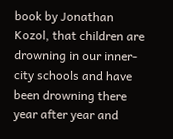book by Jonathan Kozol, that children are drowning in our inner-city schools and have been drowning there year after year and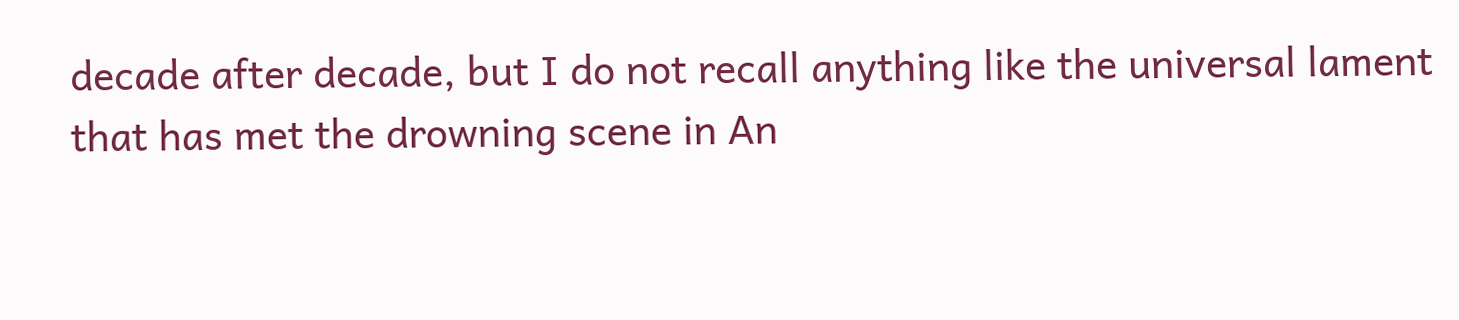decade after decade, but I do not recall anything like the universal lament that has met the drowning scene in An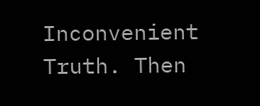Inconvenient Truth. Then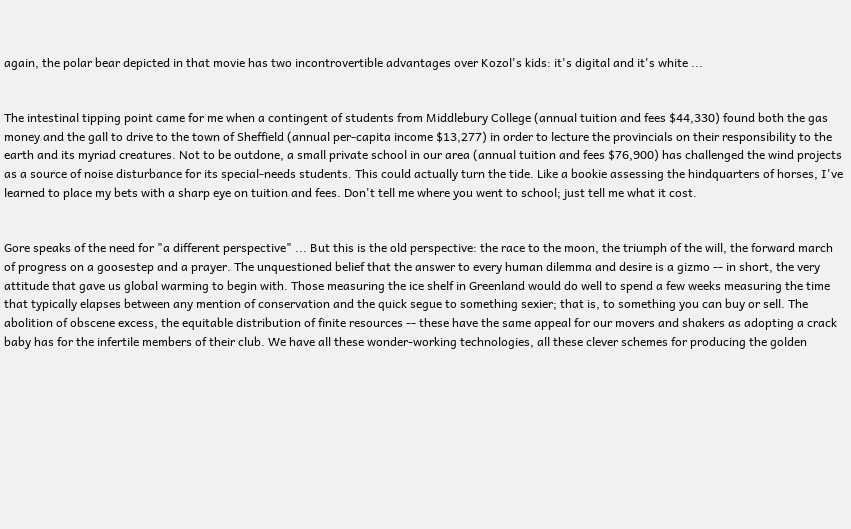again, the polar bear depicted in that movie has two incontrovertible advantages over Kozol's kids: it's digital and it's white ...


The intestinal tipping point came for me when a contingent of students from Middlebury College (annual tuition and fees $44,330) found both the gas money and the gall to drive to the town of Sheffield (annual per-capita income $13,277) in order to lecture the provincials on their responsibility to the earth and its myriad creatures. Not to be outdone, a small private school in our area (annual tuition and fees $76,900) has challenged the wind projects as a source of noise disturbance for its special-needs students. This could actually turn the tide. Like a bookie assessing the hindquarters of horses, I've learned to place my bets with a sharp eye on tuition and fees. Don't tell me where you went to school; just tell me what it cost.


Gore speaks of the need for "a different perspective" ... But this is the old perspective: the race to the moon, the triumph of the will, the forward march of progress on a goosestep and a prayer. The unquestioned belief that the answer to every human dilemma and desire is a gizmo -- in short, the very attitude that gave us global warming to begin with. Those measuring the ice shelf in Greenland would do well to spend a few weeks measuring the time that typically elapses between any mention of conservation and the quick segue to something sexier; that is, to something you can buy or sell. The abolition of obscene excess, the equitable distribution of finite resources -- these have the same appeal for our movers and shakers as adopting a crack baby has for the infertile members of their club. We have all these wonder-working technologies, all these clever schemes for producing the golden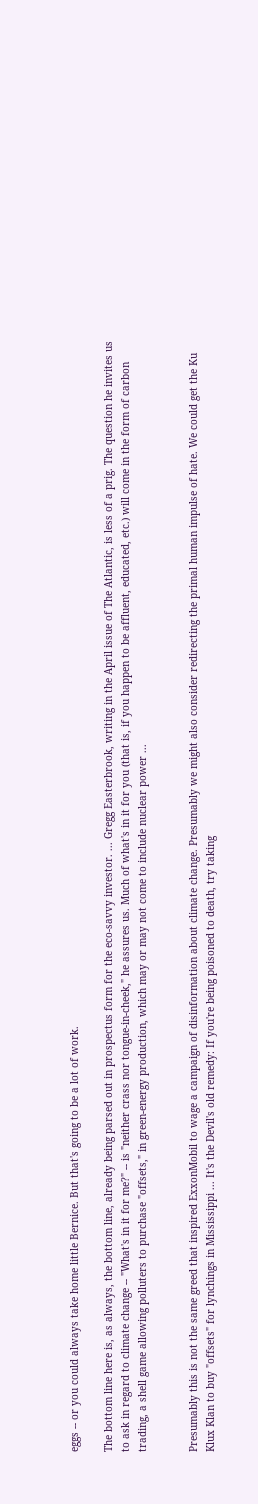eggs -- or you could always take home little Bernice. But that's going to be a lot of work.

The bottom line here is, as always, the bottom line, already being parsed out in prospectus form for the eco-savvy investor. ... Gregg Easterbrook, writing in the April issue of The Atlantic, is less of a prig. The question he invites us to ask in regard to climate change -- "What's in it for me?" -- is "neither crass nor tongue-in-cheek," he assures us. Much of what's in it for you (that is, if you happen to be affluent, educated, etc.) will come in the form of carbon trading, a shell game allowing polluters to purchase "offsets," in green-energy production, which may or may not come to include nuclear power ...


Presumably this is not the same greed that inspired ExxonMobil to wage a campaign of disinformation about climate change. Presumably we might also consider redirecting the primal human impulse of hate. We could get the Ku Klux Klan to buy "offsets" for lynchings in Mississippi ... It's the Devil's old remedy: If you're being poisoned to death, try taking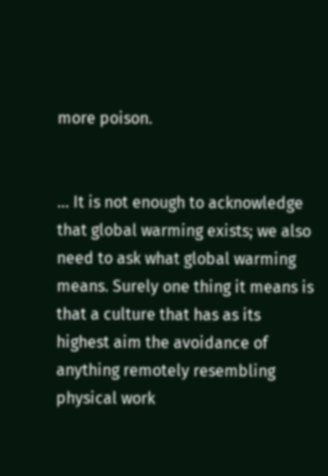more poison.


... It is not enough to acknowledge that global warming exists; we also need to ask what global warming means. Surely one thing it means is that a culture that has as its highest aim the avoidance of anything remotely resembling physical work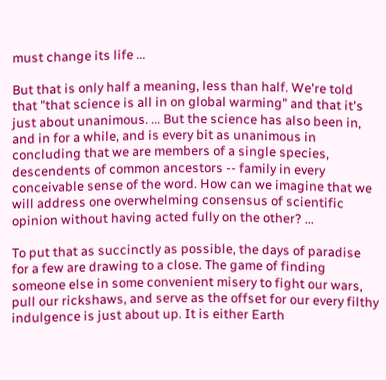must change its life ...

But that is only half a meaning, less than half. We're told that "that science is all in on global warming" and that it's just about unanimous. ... But the science has also been in, and in for a while, and is every bit as unanimous in concluding that we are members of a single species, descendents of common ancestors -- family in every conceivable sense of the word. How can we imagine that we will address one overwhelming consensus of scientific opinion without having acted fully on the other? ...

To put that as succinctly as possible, the days of paradise for a few are drawing to a close. The game of finding someone else in some convenient misery to fight our wars, pull our rickshaws, and serve as the offset for our every filthy indulgence is just about up. It is either Earth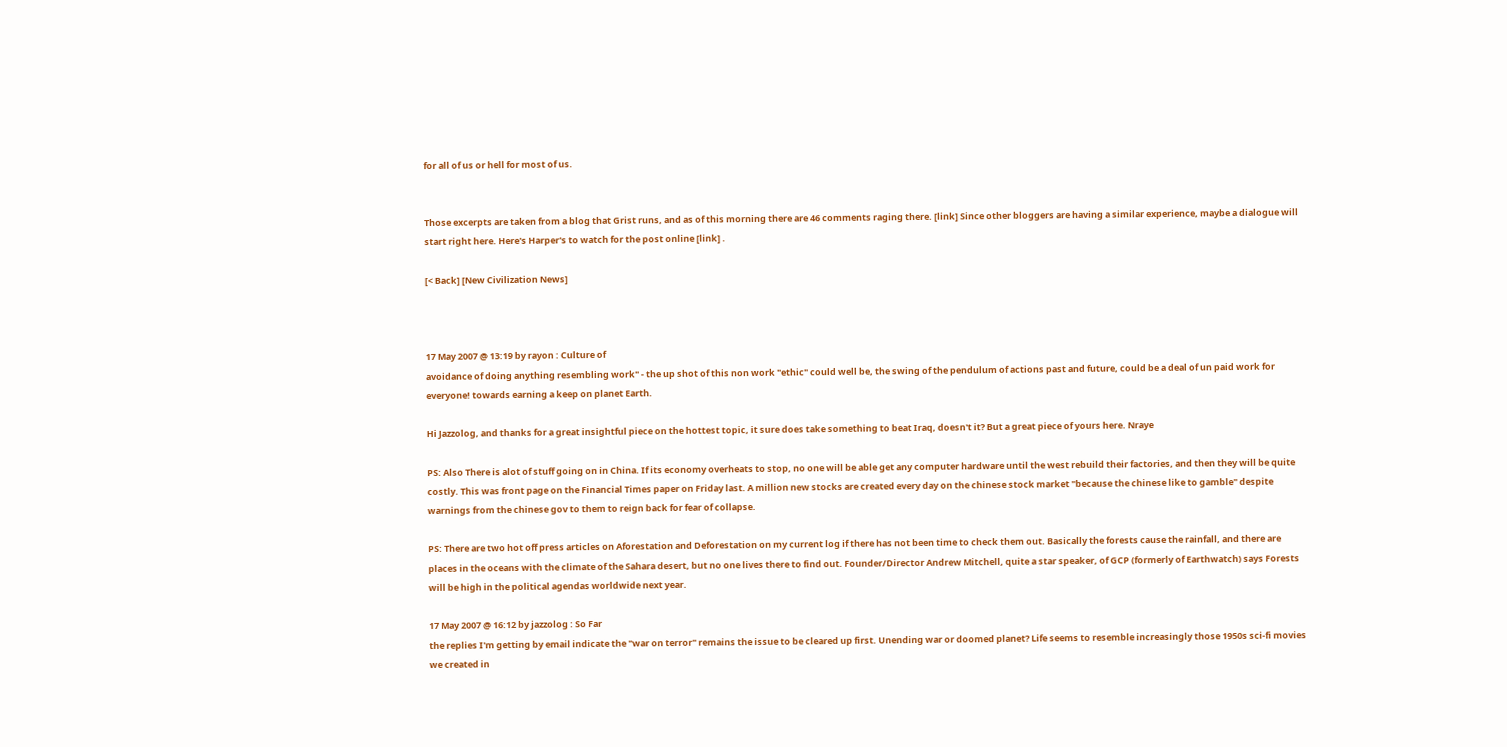for all of us or hell for most of us.


Those excerpts are taken from a blog that Grist runs, and as of this morning there are 46 comments raging there. [link] Since other bloggers are having a similar experience, maybe a dialogue will start right here. Here's Harper's to watch for the post online [link] .

[< Back] [New Civilization News]



17 May 2007 @ 13:19 by rayon : Culture of
avoidance of doing anything resembling work" - the up shot of this non work "ethic" could well be, the swing of the pendulum of actions past and future, could be a deal of un paid work for everyone! towards earning a keep on planet Earth.

Hi Jazzolog, and thanks for a great insightful piece on the hottest topic, it sure does take something to beat Iraq, doesn't it? But a great piece of yours here. Nraye

PS: Also There is alot of stuff going on in China. If its economy overheats to stop, no one will be able get any computer hardware until the west rebuild their factories, and then they will be quite costly. This was front page on the Financial Times paper on Friday last. A million new stocks are created every day on the chinese stock market "because the chinese like to gamble" despite warnings from the chinese gov to them to reign back for fear of collapse.

PS: There are two hot off press articles on Aforestation and Deforestation on my current log if there has not been time to check them out. Basically the forests cause the rainfall, and there are places in the oceans with the climate of the Sahara desert, but no one lives there to find out. Founder/Director Andrew Mitchell, quite a star speaker, of GCP (formerly of Earthwatch) says Forests will be high in the political agendas worldwide next year.

17 May 2007 @ 16:12 by jazzolog : So Far
the replies I'm getting by email indicate the "war on terror" remains the issue to be cleared up first. Unending war or doomed planet? Life seems to resemble increasingly those 1950s sci-fi movies we created in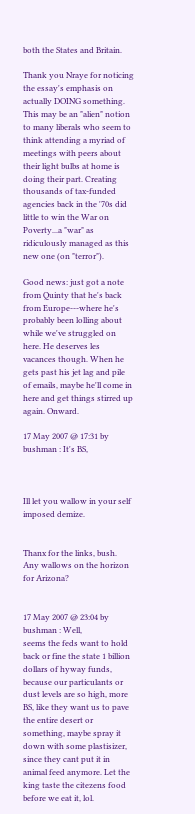both the States and Britain.

Thank you Nraye for noticing the essay's emphasis on actually DOING something. This may be an "alien" notion to many liberals who seem to think attending a myriad of meetings with peers about their light bulbs at home is doing their part. Creating thousands of tax-funded agencies back in the '70s did little to win the War on Poverty...a "war" as ridiculously managed as this new one (on "terror").

Good news: just got a note from Quinty that he's back from Europe---where he's probably been lolling about while we've struggled on here. He deserves les vacances though. When he gets past his jet lag and pile of emails, maybe he'll come in here and get things stirred up again. Onward.

17 May 2007 @ 17:31 by bushman : It's BS,



Ill let you wallow in your self imposed demize.


Thanx for the links, bush. Any wallows on the horizon for Arizona?


17 May 2007 @ 23:04 by bushman : Well,
seems the feds want to hold back or fine the state 1 billion dollars of hyway funds, because our particulants or dust levels are so high, more BS, like they want us to pave the entire desert or something, maybe spray it down with some plastisizer, since they cant put it in animal feed anymore. Let the king taste the citezens food before we eat it, lol.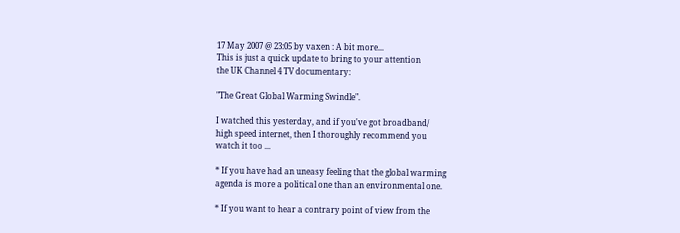17 May 2007 @ 23:05 by vaxen : A bit more...
This is just a quick update to bring to your attention
the UK Channel 4 TV documentary:

"The Great Global Warming Swindle".

I watched this yesterday, and if you've got broadband/
high speed internet, then I thoroughly recommend you
watch it too ...

* If you have had an uneasy feeling that the global warming
agenda is more a political one than an environmental one.

* If you want to hear a contrary point of view from the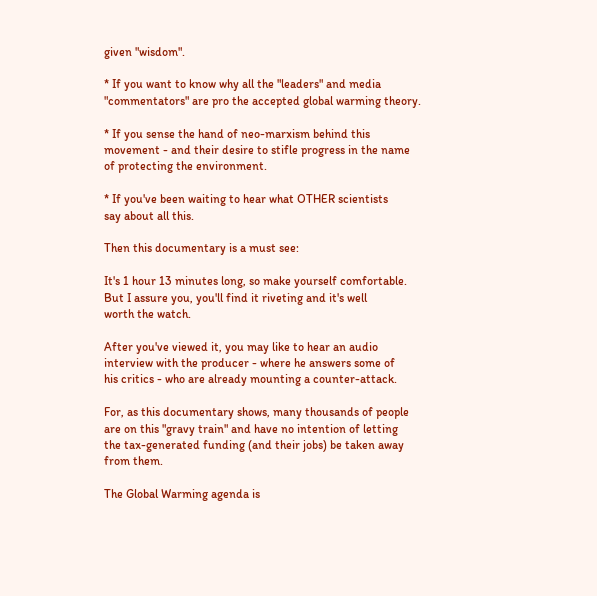given "wisdom".

* If you want to know why all the "leaders" and media
"commentators" are pro the accepted global warming theory.

* If you sense the hand of neo-marxism behind this
movement - and their desire to stifle progress in the name
of protecting the environment.

* If you've been waiting to hear what OTHER scientists
say about all this.

Then this documentary is a must see:

It's 1 hour 13 minutes long, so make yourself comfortable.
But I assure you, you'll find it riveting and it's well
worth the watch.

After you've viewed it, you may like to hear an audio
interview with the producer - where he answers some of
his critics - who are already mounting a counter-attack.

For, as this documentary shows, many thousands of people
are on this "gravy train" and have no intention of letting
the tax-generated funding (and their jobs) be taken away
from them.

The Global Warming agenda is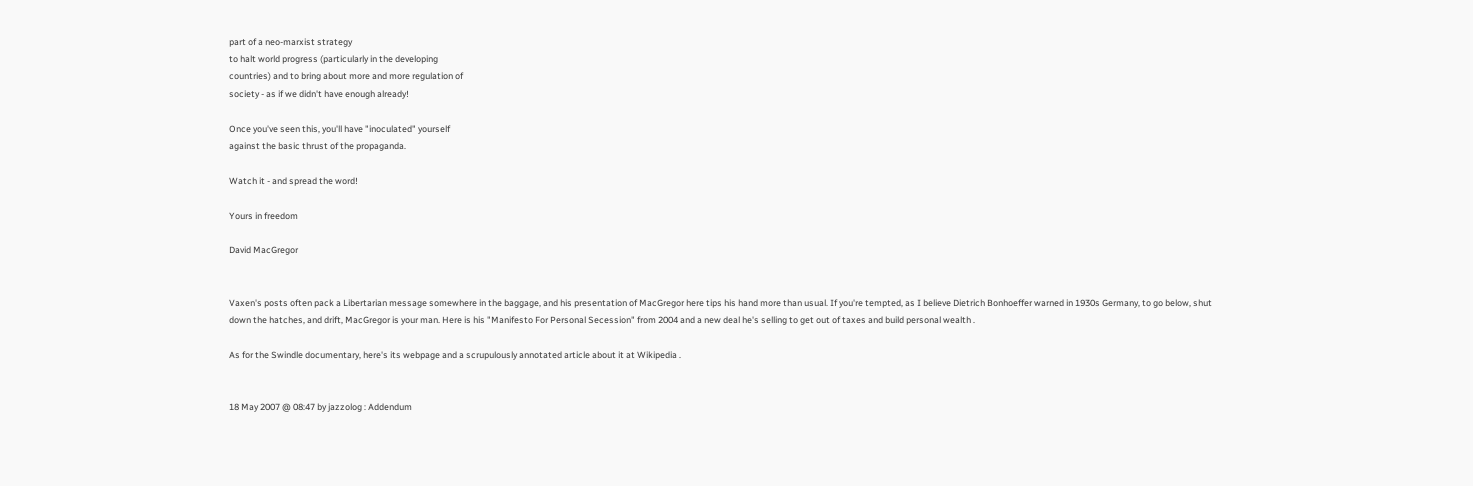part of a neo-marxist strategy
to halt world progress (particularly in the developing
countries) and to bring about more and more regulation of
society - as if we didn't have enough already!

Once you've seen this, you'll have "inoculated" yourself
against the basic thrust of the propaganda.

Watch it - and spread the word!

Yours in freedom

David MacGregor


Vaxen's posts often pack a Libertarian message somewhere in the baggage, and his presentation of MacGregor here tips his hand more than usual. If you're tempted, as I believe Dietrich Bonhoeffer warned in 1930s Germany, to go below, shut down the hatches, and drift, MacGregor is your man. Here is his "Manifesto For Personal Secession" from 2004 and a new deal he's selling to get out of taxes and build personal wealth .

As for the Swindle documentary, here's its webpage and a scrupulously annotated article about it at Wikipedia .


18 May 2007 @ 08:47 by jazzolog : Addendum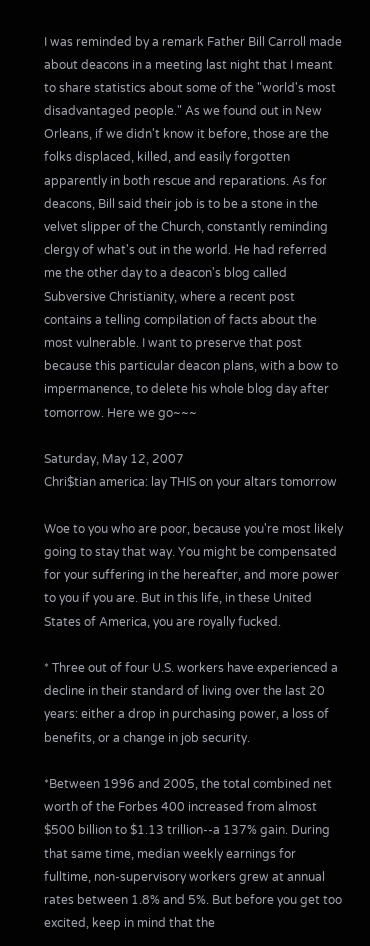I was reminded by a remark Father Bill Carroll made about deacons in a meeting last night that I meant to share statistics about some of the "world's most disadvantaged people." As we found out in New Orleans, if we didn't know it before, those are the folks displaced, killed, and easily forgotten apparently in both rescue and reparations. As for deacons, Bill said their job is to be a stone in the velvet slipper of the Church, constantly reminding clergy of what's out in the world. He had referred me the other day to a deacon's blog called Subversive Christianity, where a recent post contains a telling compilation of facts about the most vulnerable. I want to preserve that post because this particular deacon plans, with a bow to impermanence, to delete his whole blog day after tomorrow. Here we go~~~

Saturday, May 12, 2007
Chri$tian america: lay THIS on your altars tomorrow

Woe to you who are poor, because you're most likely going to stay that way. You might be compensated for your suffering in the hereafter, and more power to you if you are. But in this life, in these United States of America, you are royally fucked.

* Three out of four U.S. workers have experienced a decline in their standard of living over the last 20 years: either a drop in purchasing power, a loss of benefits, or a change in job security.

*Between 1996 and 2005, the total combined net worth of the Forbes 400 increased from almost $500 billion to $1.13 trillion--a 137% gain. During that same time, median weekly earnings for fulltime, non-supervisory workers grew at annual rates between 1.8% and 5%. But before you get too excited, keep in mind that the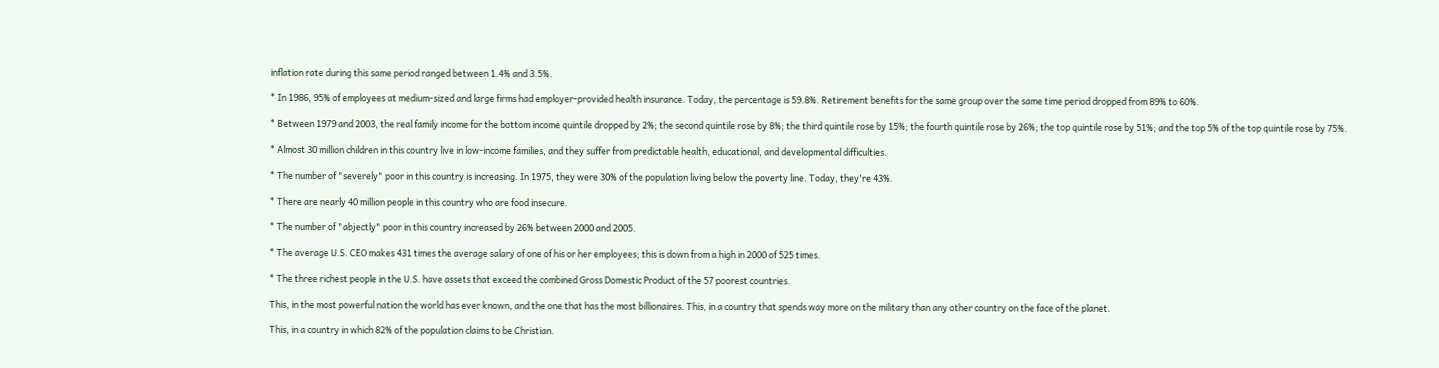inflation rate during this same period ranged between 1.4% and 3.5%.

* In 1986, 95% of employees at medium-sized and large firms had employer-provided health insurance. Today, the percentage is 59.8%. Retirement benefits for the same group over the same time period dropped from 89% to 60%.

* Between 1979 and 2003, the real family income for the bottom income quintile dropped by 2%; the second quintile rose by 8%; the third quintile rose by 15%; the fourth quintile rose by 26%; the top quintile rose by 51%; and the top 5% of the top quintile rose by 75%.

* Almost 30 million children in this country live in low-income families, and they suffer from predictable health, educational, and developmental difficulties.

* The number of "severely" poor in this country is increasing. In 1975, they were 30% of the population living below the poverty line. Today, they're 43%.

* There are nearly 40 million people in this country who are food insecure.

* The number of "abjectly" poor in this country increased by 26% between 2000 and 2005.

* The average U.S. CEO makes 431 times the average salary of one of his or her employees; this is down from a high in 2000 of 525 times.

* The three richest people in the U.S. have assets that exceed the combined Gross Domestic Product of the 57 poorest countries.

This, in the most powerful nation the world has ever known, and the one that has the most billionaires. This, in a country that spends way more on the military than any other country on the face of the planet.

This, in a country in which 82% of the population claims to be Christian.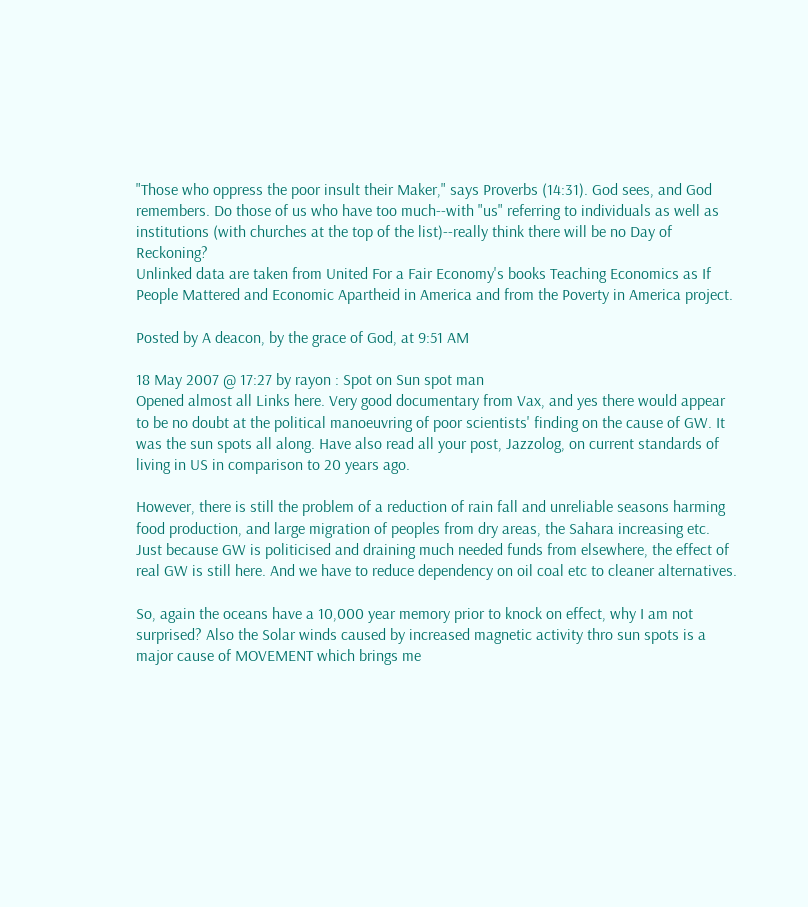"Those who oppress the poor insult their Maker," says Proverbs (14:31). God sees, and God remembers. Do those of us who have too much--with "us" referring to individuals as well as institutions (with churches at the top of the list)--really think there will be no Day of Reckoning?
Unlinked data are taken from United For a Fair Economy's books Teaching Economics as If People Mattered and Economic Apartheid in America and from the Poverty in America project.

Posted by A deacon, by the grace of God, at 9:51 AM

18 May 2007 @ 17:27 by rayon : Spot on Sun spot man
Opened almost all Links here. Very good documentary from Vax, and yes there would appear to be no doubt at the political manoeuvring of poor scientists' finding on the cause of GW. It was the sun spots all along. Have also read all your post, Jazzolog, on current standards of living in US in comparison to 20 years ago.

However, there is still the problem of a reduction of rain fall and unreliable seasons harming food production, and large migration of peoples from dry areas, the Sahara increasing etc. Just because GW is politicised and draining much needed funds from elsewhere, the effect of real GW is still here. And we have to reduce dependency on oil coal etc to cleaner alternatives.

So, again the oceans have a 10,000 year memory prior to knock on effect, why I am not surprised? Also the Solar winds caused by increased magnetic activity thro sun spots is a major cause of MOVEMENT which brings me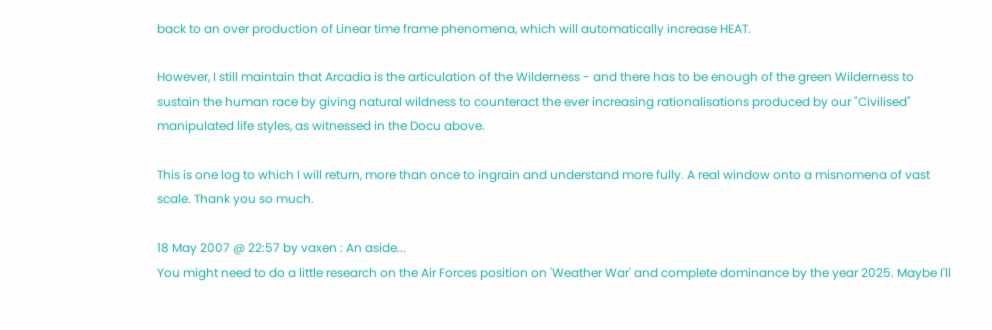back to an over production of Linear time frame phenomena, which will automatically increase HEAT.

However, I still maintain that Arcadia is the articulation of the Wilderness - and there has to be enough of the green Wilderness to sustain the human race by giving natural wildness to counteract the ever increasing rationalisations produced by our "Civilised" manipulated life styles, as witnessed in the Docu above.

This is one log to which I will return, more than once to ingrain and understand more fully. A real window onto a misnomena of vast scale. Thank you so much.

18 May 2007 @ 22:57 by vaxen : An aside...
You might need to do a little research on the Air Forces position on 'Weather War' and complete dominance by the year 2025. Maybe I'll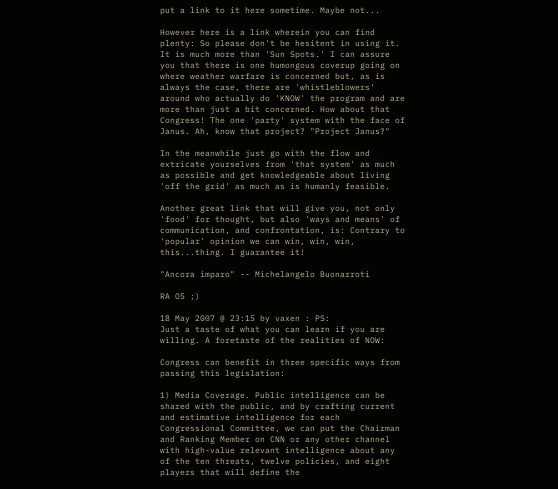put a link to it here sometime. Maybe not...

However here is a link wherein you can find plenty: So please don't be hesitent in using it. It is much more than 'Sun Spots.' I can assure you that there is one humongous coverup going on where weather warfare is concerned but, as is always the case, there are 'whistleblowers' around who actually do 'KNOW' the program and are more than just a bit concerned. How about that Congress! The one 'party' system with the face of Janus. Ah, know that project? "Project Janus?"

In the meanwhile just go with the flow and extricate yourselves from 'that system' as much as possible and get knowledgeable about living 'off the grid' as much as is humanly feasible.

Another great link that will give you, not only 'food' for thought, but also 'ways and means' of communication, and confrontation, is: Contrary to 'popular' opinion we can win, win, win, this...thing. I guarantee it!

"Ancora imparo" -- Michelangelo Buonarroti

RA O5 ;)

18 May 2007 @ 23:15 by vaxen : PS:
Just a taste of what you can learn if you are willing. A foretaste of the realities of NOW:

Congress can benefit in three specific ways from passing this legislation:

1) Media Coverage. Public intelligence can be shared with the public, and by crafting current and estimative intelligence for each Congressional Committee, we can put the Chairman and Ranking Member on CNN or any other channel with high-value relevant intelligence about any of the ten threats, twelve policies, and eight players that will define the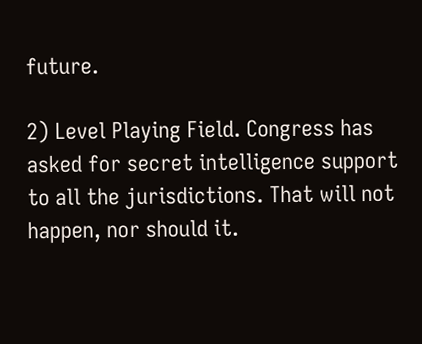future.

2) Level Playing Field. Congress has asked for secret intelligence support to all the jurisdictions. That will not happen, nor should it.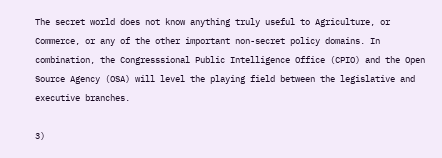The secret world does not know anything truly useful to Agriculture, or Commerce, or any of the other important non-secret policy domains. In combination, the Congresssional Public Intelligence Office (CPIO) and the Open Source Agency (OSA) will level the playing field between the legislative and executive branches.

3)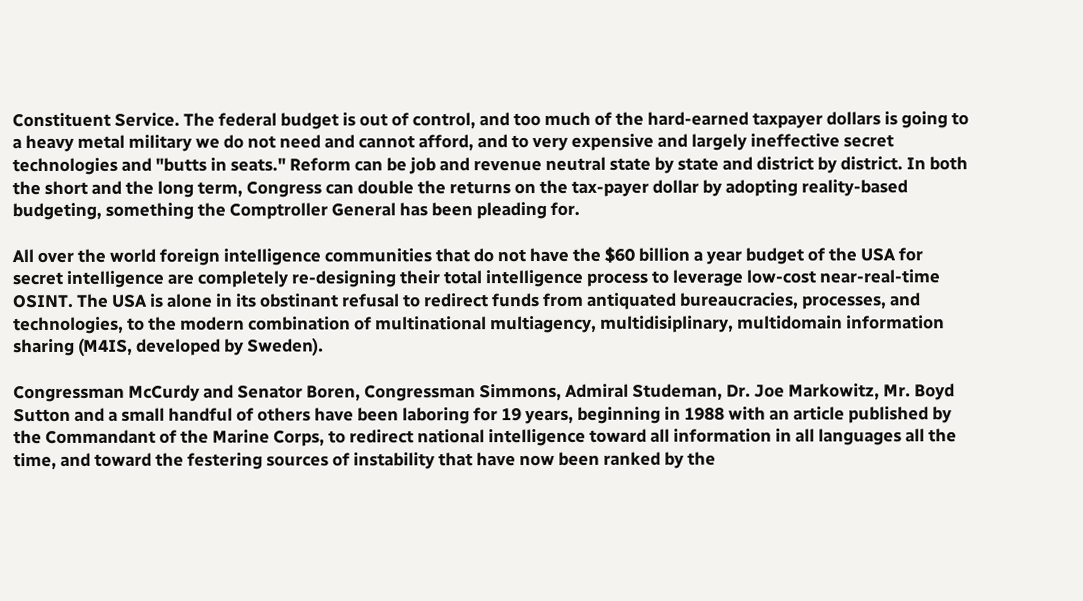Constituent Service. The federal budget is out of control, and too much of the hard-earned taxpayer dollars is going to a heavy metal military we do not need and cannot afford, and to very expensive and largely ineffective secret technologies and "butts in seats." Reform can be job and revenue neutral state by state and district by district. In both the short and the long term, Congress can double the returns on the tax-payer dollar by adopting reality-based budgeting, something the Comptroller General has been pleading for.

All over the world foreign intelligence communities that do not have the $60 billion a year budget of the USA for secret intelligence are completely re-designing their total intelligence process to leverage low-cost near-real-time OSINT. The USA is alone in its obstinant refusal to redirect funds from antiquated bureaucracies, processes, and technologies, to the modern combination of multinational multiagency, multidisiplinary, multidomain information sharing (M4IS, developed by Sweden).

Congressman McCurdy and Senator Boren, Congressman Simmons, Admiral Studeman, Dr. Joe Markowitz, Mr. Boyd Sutton and a small handful of others have been laboring for 19 years, beginning in 1988 with an article published by the Commandant of the Marine Corps, to redirect national intelligence toward all information in all languages all the time, and toward the festering sources of instability that have now been ranked by the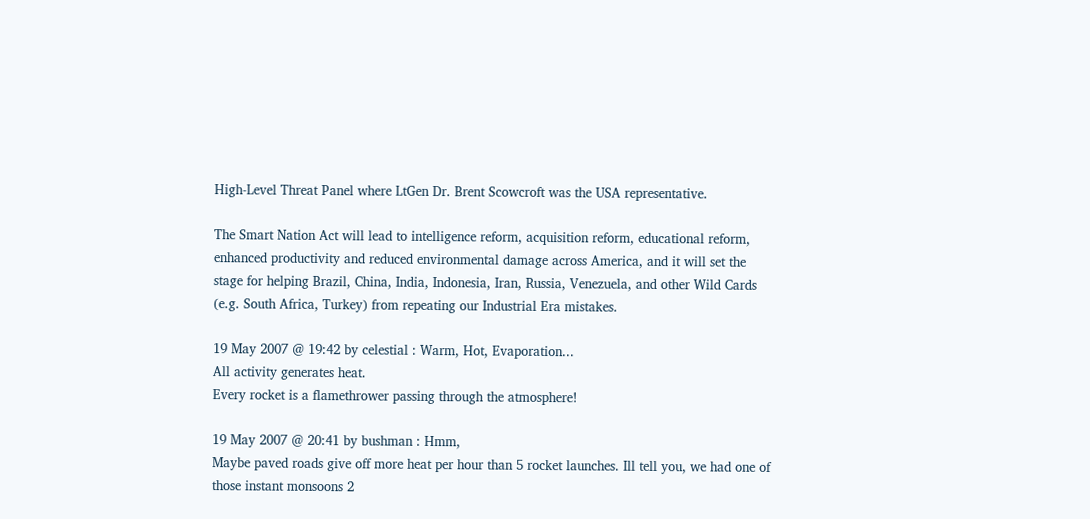High-Level Threat Panel where LtGen Dr. Brent Scowcroft was the USA representative.

The Smart Nation Act will lead to intelligence reform, acquisition reform, educational reform, enhanced productivity and reduced environmental damage across America, and it will set the stage for helping Brazil, China, India, Indonesia, Iran, Russia, Venezuela, and other Wild Cards (e.g. South Africa, Turkey) from repeating our Industrial Era mistakes.

19 May 2007 @ 19:42 by celestial : Warm, Hot, Evaporation...
All activity generates heat.
Every rocket is a flamethrower passing through the atmosphere!

19 May 2007 @ 20:41 by bushman : Hmm,
Maybe paved roads give off more heat per hour than 5 rocket launches. Ill tell you, we had one of those instant monsoons 2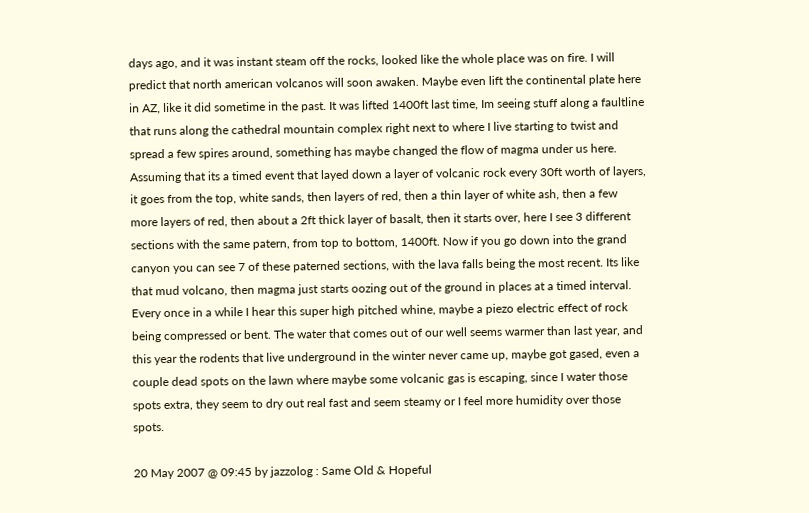days ago, and it was instant steam off the rocks, looked like the whole place was on fire. I will predict that north american volcanos will soon awaken. Maybe even lift the continental plate here in AZ, like it did sometime in the past. It was lifted 1400ft last time, Im seeing stuff along a faultline that runs along the cathedral mountain complex right next to where I live starting to twist and spread a few spires around, something has maybe changed the flow of magma under us here. Assuming that its a timed event that layed down a layer of volcanic rock every 30ft worth of layers, it goes from the top, white sands, then layers of red, then a thin layer of white ash, then a few more layers of red, then about a 2ft thick layer of basalt, then it starts over, here I see 3 different sections with the same patern, from top to bottom, 1400ft. Now if you go down into the grand canyon you can see 7 of these paterned sections, with the lava falls being the most recent. Its like that mud volcano, then magma just starts oozing out of the ground in places at a timed interval. Every once in a while I hear this super high pitched whine, maybe a piezo electric effect of rock being compressed or bent. The water that comes out of our well seems warmer than last year, and this year the rodents that live underground in the winter never came up, maybe got gased, even a couple dead spots on the lawn where maybe some volcanic gas is escaping, since I water those spots extra, they seem to dry out real fast and seem steamy or I feel more humidity over those spots.

20 May 2007 @ 09:45 by jazzolog : Same Old & Hopeful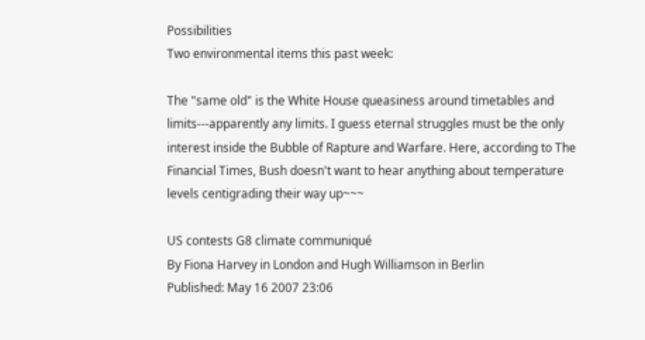Possibilities
Two environmental items this past week:

The "same old" is the White House queasiness around timetables and limits---apparently any limits. I guess eternal struggles must be the only interest inside the Bubble of Rapture and Warfare. Here, according to The Financial Times, Bush doesn't want to hear anything about temperature levels centigrading their way up~~~

US contests G8 climate communiqué
By Fiona Harvey in London and Hugh Williamson in Berlin
Published: May 16 2007 23:06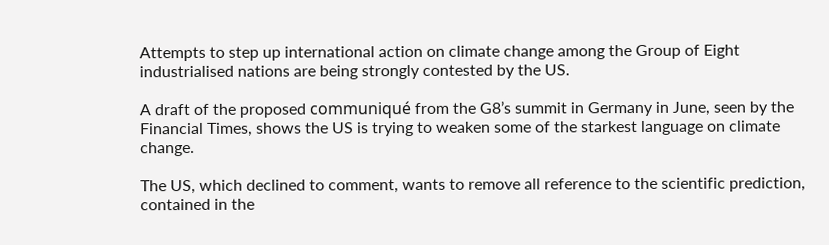Attempts to step up international action on climate change among the Group of Eight industrialised nations are being strongly contested by the US.

A draft of the proposed communiqué from the G8’s summit in Germany in June, seen by the Financial Times, shows the US is trying to weaken some of the starkest language on climate change.

The US, which declined to comment, wants to remove all reference to the scientific prediction, contained in the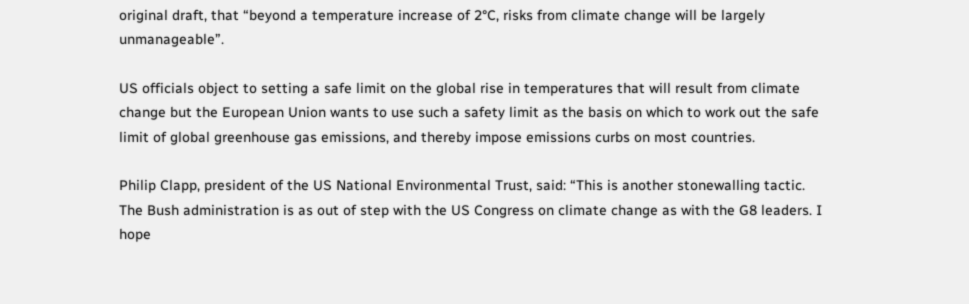original draft, that “beyond a temperature increase of 2°C, risks from climate change will be largely unmanageable”.

US officials object to setting a safe limit on the global rise in temperatures that will result from climate change but the European Union wants to use such a safety limit as the basis on which to work out the safe limit of global greenhouse gas emissions, and thereby impose emissions curbs on most countries.

Philip Clapp, president of the US National Environmental Trust, said: “This is another stonewalling tactic. The Bush administration is as out of step with the US Congress on climate change as with the G8 leaders. I hope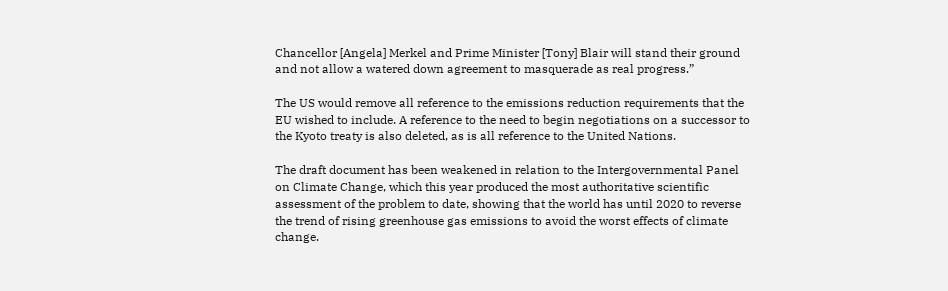Chancellor [Angela] Merkel and Prime Minister [Tony] Blair will stand their ground and not allow a watered down agreement to masquerade as real progress.”

The US would remove all reference to the emissions reduction requirements that the EU wished to include. A reference to the need to begin negotiations on a successor to the Kyoto treaty is also deleted, as is all reference to the United Nations.

The draft document has been weakened in relation to the Intergovernmental Panel on Climate Change, which this year produced the most authoritative scientific assessment of the problem to date, showing that the world has until 2020 to reverse the trend of rising greenhouse gas emissions to avoid the worst effects of climate change.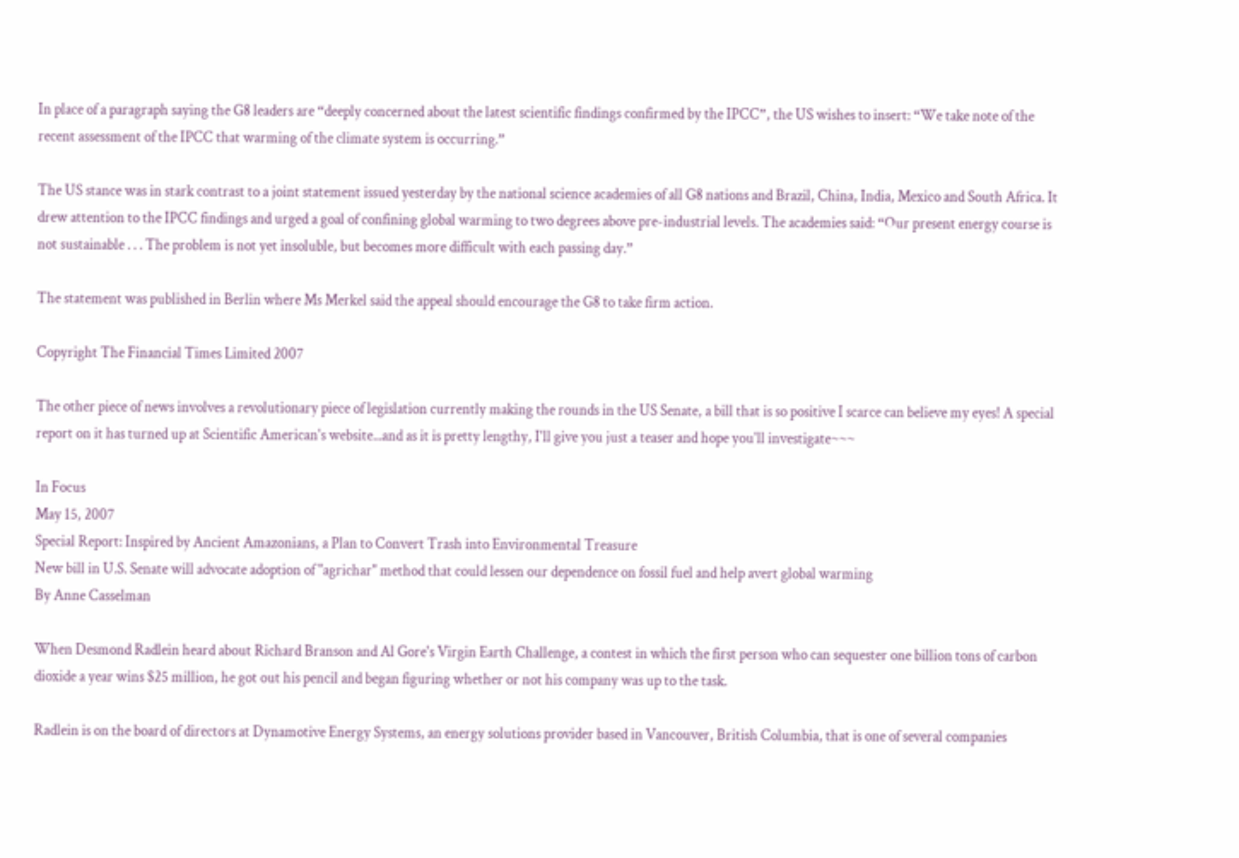In place of a paragraph saying the G8 leaders are “deeply concerned about the latest scientific findings confirmed by the IPCC”, the US wishes to insert: “We take note of the recent assessment of the IPCC that warming of the climate system is occurring.”

The US stance was in stark contrast to a joint statement issued yesterday by the national science academies of all G8 nations and Brazil, China, India, Mexico and South Africa. It drew attention to the IPCC findings and urged a goal of confining global warming to two degrees above pre-industrial levels. The academies said: “Our present energy course is not sustainable . . . The problem is not yet insoluble, but becomes more difficult with each passing day.”

The statement was published in Berlin where Ms Merkel said the appeal should encourage the G8 to take firm action.

Copyright The Financial Times Limited 2007

The other piece of news involves a revolutionary piece of legislation currently making the rounds in the US Senate, a bill that is so positive I scarce can believe my eyes! A special report on it has turned up at Scientific American's website...and as it is pretty lengthy, I'll give you just a teaser and hope you'll investigate~~~

In Focus
May 15, 2007
Special Report: Inspired by Ancient Amazonians, a Plan to Convert Trash into Environmental Treasure
New bill in U.S. Senate will advocate adoption of "agrichar" method that could lessen our dependence on fossil fuel and help avert global warming
By Anne Casselman

When Desmond Radlein heard about Richard Branson and Al Gore's Virgin Earth Challenge, a contest in which the first person who can sequester one billion tons of carbon dioxide a year wins $25 million, he got out his pencil and began figuring whether or not his company was up to the task.

Radlein is on the board of directors at Dynamotive Energy Systems, an energy solutions provider based in Vancouver, British Columbia, that is one of several companies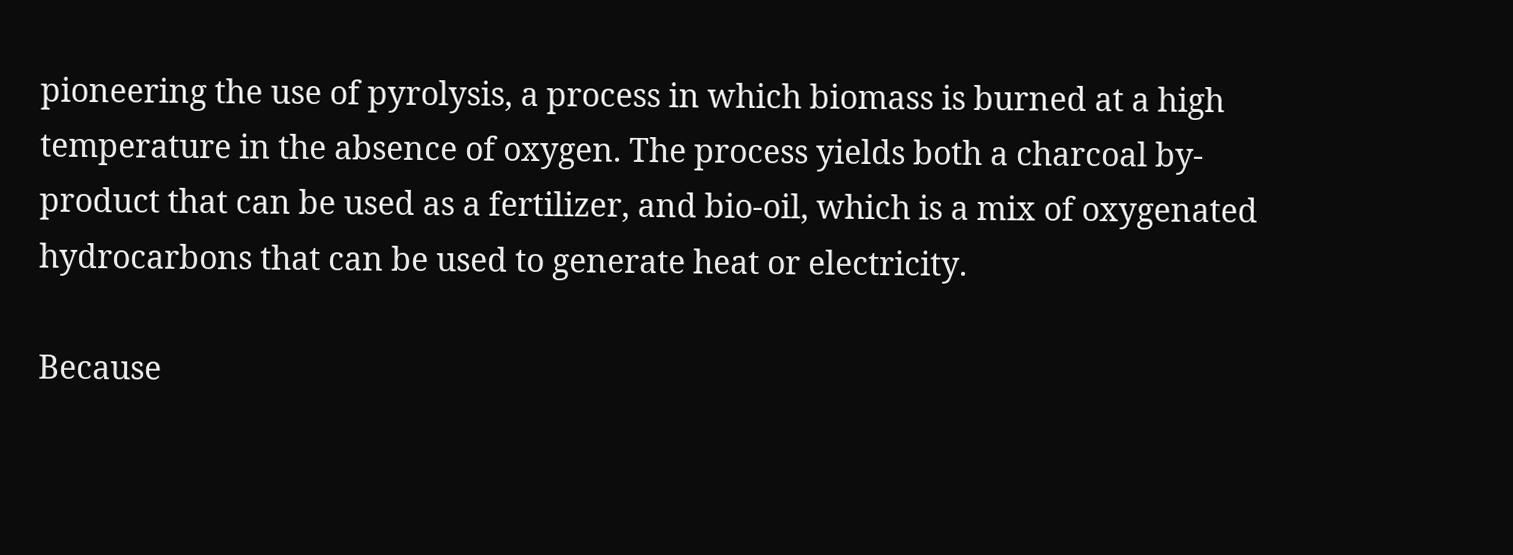pioneering the use of pyrolysis, a process in which biomass is burned at a high temperature in the absence of oxygen. The process yields both a charcoal by-product that can be used as a fertilizer, and bio-oil, which is a mix of oxygenated hydrocarbons that can be used to generate heat or electricity.

Because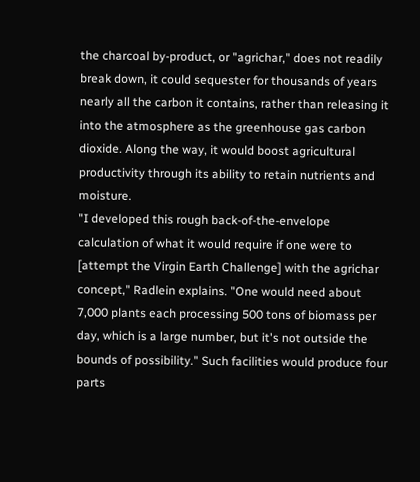the charcoal by-product, or "agrichar," does not readily break down, it could sequester for thousands of years nearly all the carbon it contains, rather than releasing it into the atmosphere as the greenhouse gas carbon dioxide. Along the way, it would boost agricultural productivity through its ability to retain nutrients and moisture.
"I developed this rough back-of-the-envelope calculation of what it would require if one were to [attempt the Virgin Earth Challenge] with the agrichar concept," Radlein explains. "One would need about 7,000 plants each processing 500 tons of biomass per day, which is a large number, but it's not outside the bounds of possibility." Such facilities would produce four parts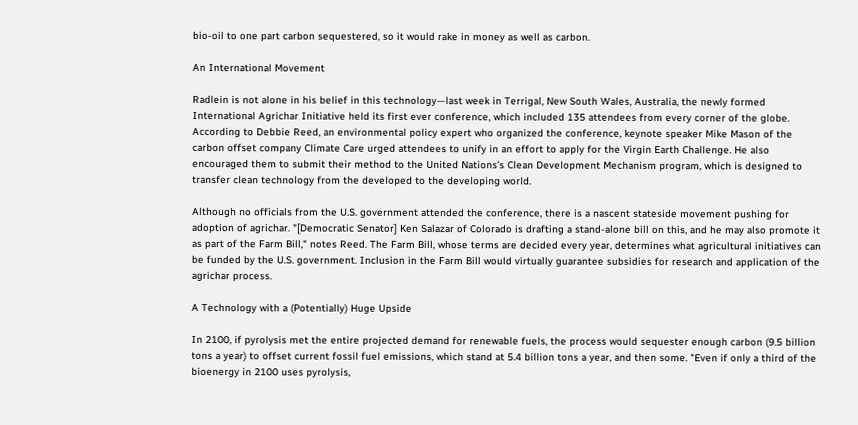bio-oil to one part carbon sequestered, so it would rake in money as well as carbon.

An International Movement

Radlein is not alone in his belief in this technology—last week in Terrigal, New South Wales, Australia, the newly formed International Agrichar Initiative held its first ever conference, which included 135 attendees from every corner of the globe. According to Debbie Reed, an environmental policy expert who organized the conference, keynote speaker Mike Mason of the carbon offset company Climate Care urged attendees to unify in an effort to apply for the Virgin Earth Challenge. He also encouraged them to submit their method to the United Nations's Clean Development Mechanism program, which is designed to transfer clean technology from the developed to the developing world.

Although no officials from the U.S. government attended the conference, there is a nascent stateside movement pushing for adoption of agrichar. "[Democratic Senator] Ken Salazar of Colorado is drafting a stand-alone bill on this, and he may also promote it as part of the Farm Bill," notes Reed. The Farm Bill, whose terms are decided every year, determines what agricultural initiatives can be funded by the U.S. government. Inclusion in the Farm Bill would virtually guarantee subsidies for research and application of the agrichar process.

A Technology with a (Potentially) Huge Upside

In 2100, if pyrolysis met the entire projected demand for renewable fuels, the process would sequester enough carbon (9.5 billion tons a year) to offset current fossil fuel emissions, which stand at 5.4 billion tons a year, and then some. "Even if only a third of the bioenergy in 2100 uses pyrolysis,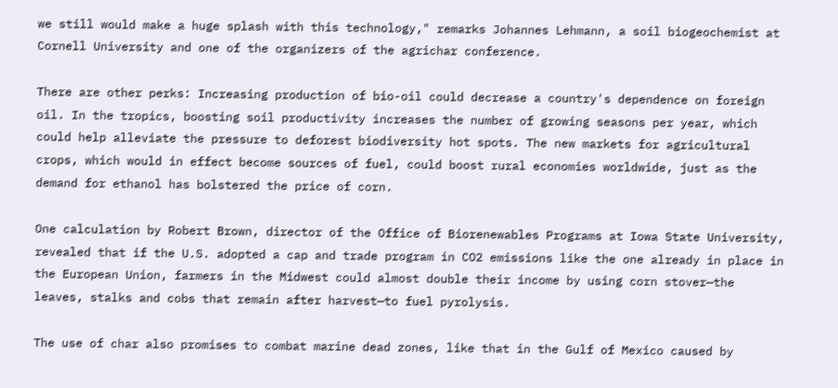we still would make a huge splash with this technology," remarks Johannes Lehmann, a soil biogeochemist at Cornell University and one of the organizers of the agrichar conference.

There are other perks: Increasing production of bio-oil could decrease a country's dependence on foreign oil. In the tropics, boosting soil productivity increases the number of growing seasons per year, which could help alleviate the pressure to deforest biodiversity hot spots. The new markets for agricultural crops, which would in effect become sources of fuel, could boost rural economies worldwide, just as the demand for ethanol has bolstered the price of corn.

One calculation by Robert Brown, director of the Office of Biorenewables Programs at Iowa State University, revealed that if the U.S. adopted a cap and trade program in CO2 emissions like the one already in place in the European Union, farmers in the Midwest could almost double their income by using corn stover—the leaves, stalks and cobs that remain after harvest—to fuel pyrolysis.

The use of char also promises to combat marine dead zones, like that in the Gulf of Mexico caused by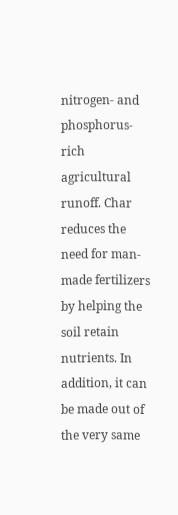nitrogen- and phosphorus-rich agricultural runoff. Char reduces the need for man-made fertilizers by helping the soil retain nutrients. In addition, it can be made out of the very same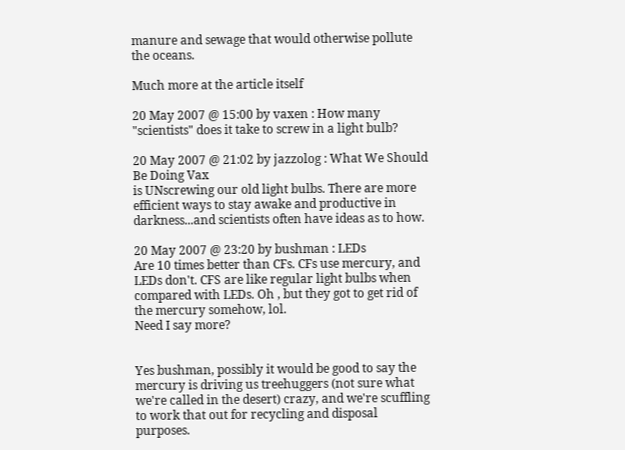manure and sewage that would otherwise pollute the oceans.

Much more at the article itself

20 May 2007 @ 15:00 by vaxen : How many
"scientists" does it take to screw in a light bulb?

20 May 2007 @ 21:02 by jazzolog : What We Should Be Doing Vax
is UNscrewing our old light bulbs. There are more efficient ways to stay awake and productive in darkness...and scientists often have ideas as to how.

20 May 2007 @ 23:20 by bushman : LEDs
Are 10 times better than CFs. CFs use mercury, and LEDs don't. CFS are like regular light bulbs when compared with LEDs. Oh , but they got to get rid of the mercury somehow, lol.
Need I say more?


Yes bushman, possibly it would be good to say the mercury is driving us treehuggers (not sure what we're called in the desert) crazy, and we're scuffling to work that out for recycling and disposal purposes.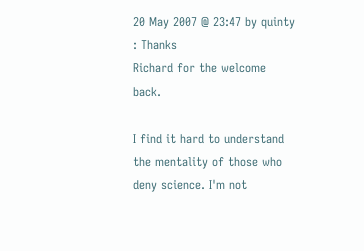20 May 2007 @ 23:47 by quinty : Thanks
Richard for the welcome back.

I find it hard to understand the mentality of those who deny science. I'm not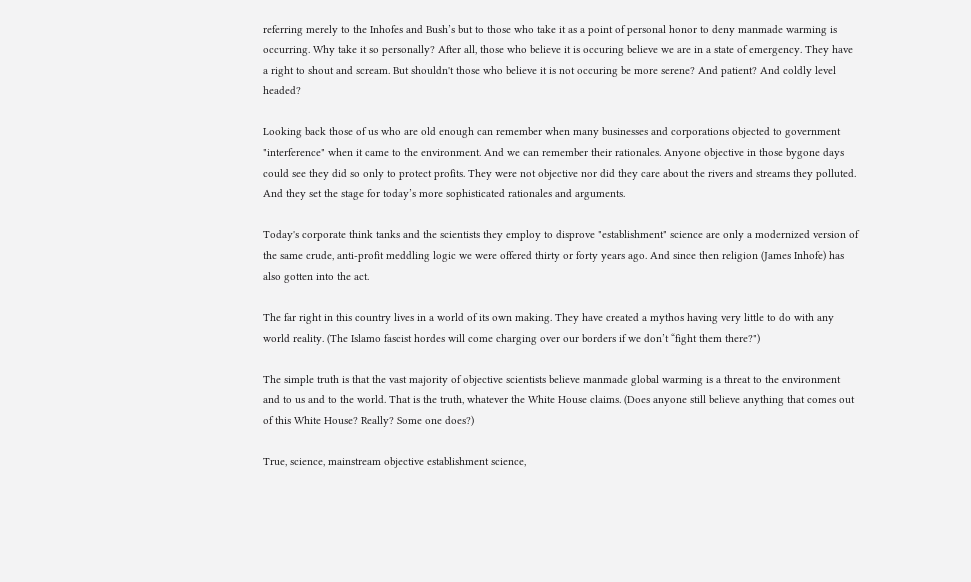referring merely to the Inhofes and Bush’s but to those who take it as a point of personal honor to deny manmade warming is occurring. Why take it so personally? After all, those who believe it is occuring believe we are in a state of emergency. They have a right to shout and scream. But shouldn't those who believe it is not occuring be more serene? And patient? And coldly level headed?

Looking back those of us who are old enough can remember when many businesses and corporations objected to government "interference" when it came to the environment. And we can remember their rationales. Anyone objective in those bygone days could see they did so only to protect profits. They were not objective nor did they care about the rivers and streams they polluted. And they set the stage for today’s more sophisticated rationales and arguments.

Today's corporate think tanks and the scientists they employ to disprove "establishment" science are only a modernized version of the same crude, anti-profit meddling logic we were offered thirty or forty years ago. And since then religion (James Inhofe) has also gotten into the act.

The far right in this country lives in a world of its own making. They have created a mythos having very little to do with any world reality. (The Islamo fascist hordes will come charging over our borders if we don’t “fight them there?")

The simple truth is that the vast majority of objective scientists believe manmade global warming is a threat to the environment and to us and to the world. That is the truth, whatever the White House claims. (Does anyone still believe anything that comes out of this White House? Really? Some one does?)

True, science, mainstream objective establishment science,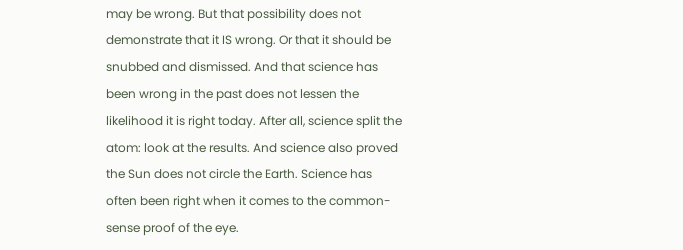may be wrong. But that possibility does not demonstrate that it IS wrong. Or that it should be snubbed and dismissed. And that science has been wrong in the past does not lessen the likelihood it is right today. After all, science split the atom: look at the results. And science also proved the Sun does not circle the Earth. Science has often been right when it comes to the common-sense proof of the eye.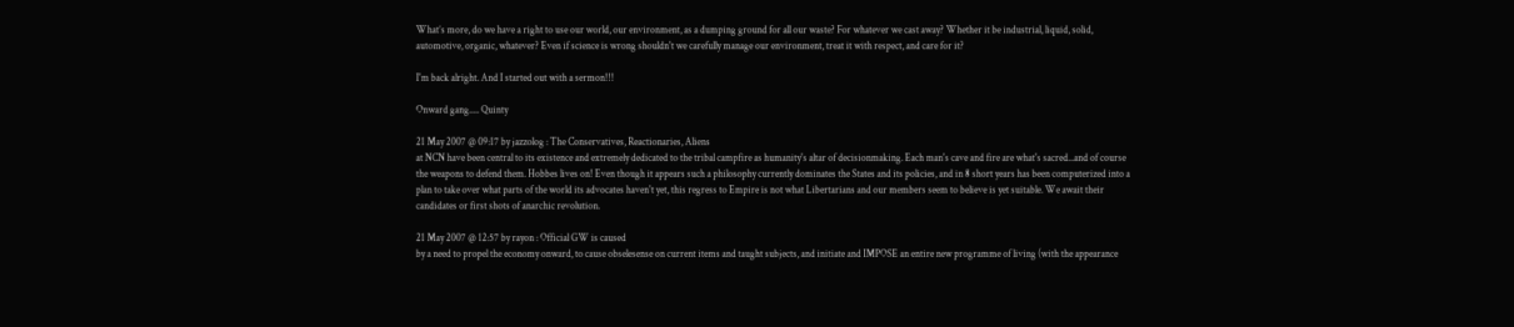What’s more, do we have a right to use our world, our environment, as a dumping ground for all our waste? For whatever we cast away? Whether it be industrial, liquid, solid, automotive, organic, whatever? Even if science is wrong shouldn't we carefully manage our environment, treat it with respect, and care for it?

I'm back alright. And I started out with a sermon!!!

Onward gang..... Quinty

21 May 2007 @ 09:17 by jazzolog : The Conservatives, Reactionaries, Aliens
at NCN have been central to its existence and extremely dedicated to the tribal campfire as humanity's altar of decisionmaking. Each man's cave and fire are what's sacred...and of course the weapons to defend them. Hobbes lives on! Even though it appears such a philosophy currently dominates the States and its policies, and in 8 short years has been computerized into a plan to take over what parts of the world its advocates haven't yet, this regress to Empire is not what Libertarians and our members seem to believe is yet suitable. We await their candidates or first shots of anarchic revolution.

21 May 2007 @ 12:57 by rayon : Official GW is caused
by a need to propel the economy onward, to cause obselesense on current items and taught subjects, and initiate and IMPOSE an entire new programme of living (with the appearance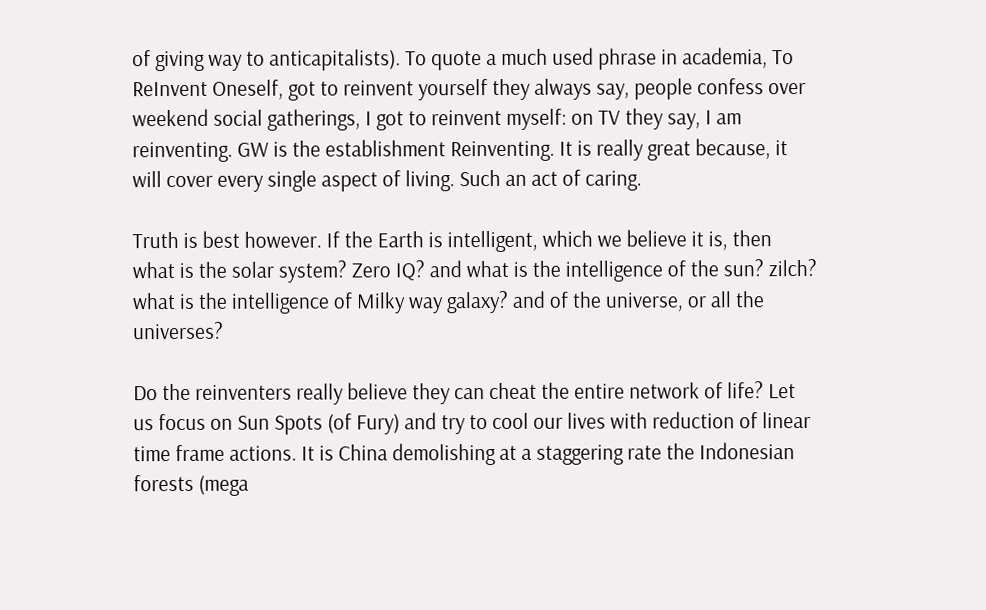of giving way to anticapitalists). To quote a much used phrase in academia, To ReInvent Oneself, got to reinvent yourself they always say, people confess over weekend social gatherings, I got to reinvent myself: on TV they say, I am reinventing. GW is the establishment Reinventing. It is really great because, it will cover every single aspect of living. Such an act of caring.

Truth is best however. If the Earth is intelligent, which we believe it is, then what is the solar system? Zero IQ? and what is the intelligence of the sun? zilch? what is the intelligence of Milky way galaxy? and of the universe, or all the universes?

Do the reinventers really believe they can cheat the entire network of life? Let us focus on Sun Spots (of Fury) and try to cool our lives with reduction of linear time frame actions. It is China demolishing at a staggering rate the Indonesian forests (mega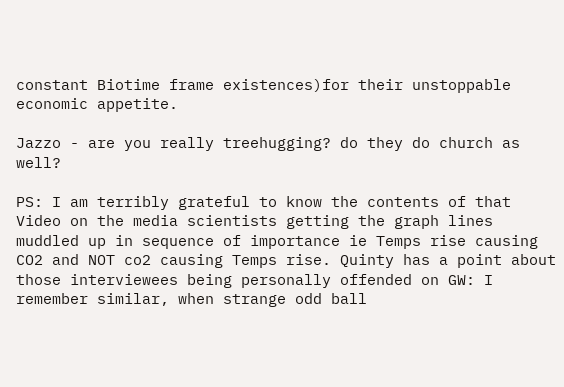constant Biotime frame existences)for their unstoppable economic appetite.

Jazzo - are you really treehugging? do they do church as well?

PS: I am terribly grateful to know the contents of that Video on the media scientists getting the graph lines muddled up in sequence of importance ie Temps rise causing CO2 and NOT co2 causing Temps rise. Quinty has a point about those interviewees being personally offended on GW: I remember similar, when strange odd ball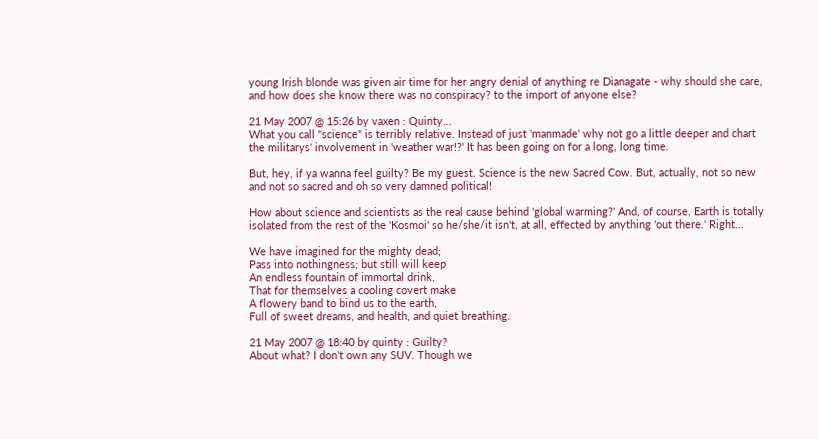young Irish blonde was given air time for her angry denial of anything re Dianagate - why should she care, and how does she know there was no conspiracy? to the import of anyone else?

21 May 2007 @ 15:26 by vaxen : Quinty...
What you call "science" is terribly relative. Instead of just 'manmade' why not go a little deeper and chart the militarys' involvement in 'weather war!?' It has been going on for a long, long time.

But, hey, if ya wanna feel guilty? Be my guest. Science is the new Sacred Cow. But, actually, not so new and not so sacred and oh so very damned political!

How about science and scientists as the real cause behind 'global warming?' And, of course, Earth is totally isolated from the rest of the 'Kosmoi' so he/she/it isn't, at all, effected by anything 'out there.' Right...

We have imagined for the mighty dead;
Pass into nothingness; but still will keep
An endless fountain of immortal drink,
That for themselves a cooling covert make
A flowery band to bind us to the earth,
Full of sweet dreams, and health, and quiet breathing.

21 May 2007 @ 18:40 by quinty : Guilty?
About what? I don't own any SUV. Though we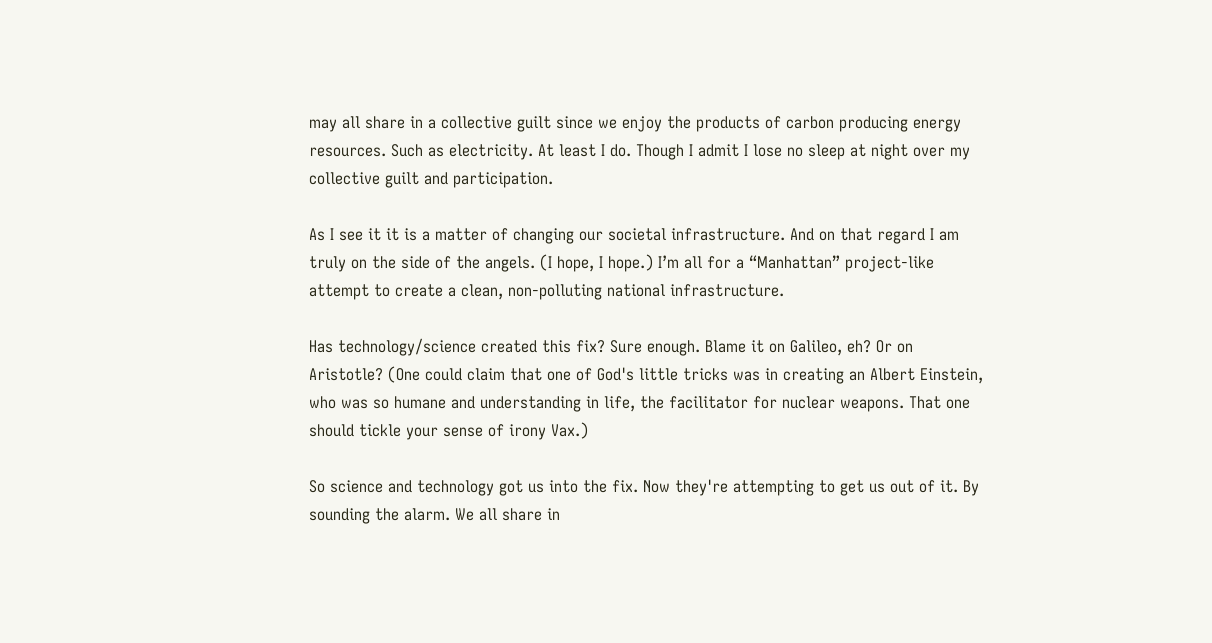may all share in a collective guilt since we enjoy the products of carbon producing energy resources. Such as electricity. At least I do. Though I admit I lose no sleep at night over my collective guilt and participation.

As I see it it is a matter of changing our societal infrastructure. And on that regard I am truly on the side of the angels. (I hope, I hope.) I’m all for a “Manhattan” project-like attempt to create a clean, non-polluting national infrastructure.

Has technology/science created this fix? Sure enough. Blame it on Galileo, eh? Or on Aristotle? (One could claim that one of God's little tricks was in creating an Albert Einstein, who was so humane and understanding in life, the facilitator for nuclear weapons. That one should tickle your sense of irony Vax.)

So science and technology got us into the fix. Now they're attempting to get us out of it. By sounding the alarm. We all share in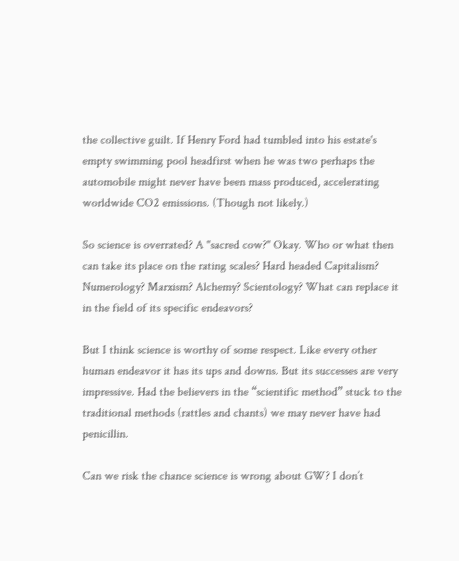the collective guilt. If Henry Ford had tumbled into his estate's empty swimming pool headfirst when he was two perhaps the automobile might never have been mass produced, accelerating worldwide CO2 emissions. (Though not likely.)

So science is overrated? A "sacred cow?" Okay. Who or what then can take its place on the rating scales? Hard headed Capitalism? Numerology? Marxism? Alchemy? Scientology? What can replace it in the field of its specific endeavors?

But I think science is worthy of some respect. Like every other human endeavor it has its ups and downs. But its successes are very impressive. Had the believers in the “scientific method” stuck to the traditional methods (rattles and chants) we may never have had penicillin.

Can we risk the chance science is wrong about GW? I don’t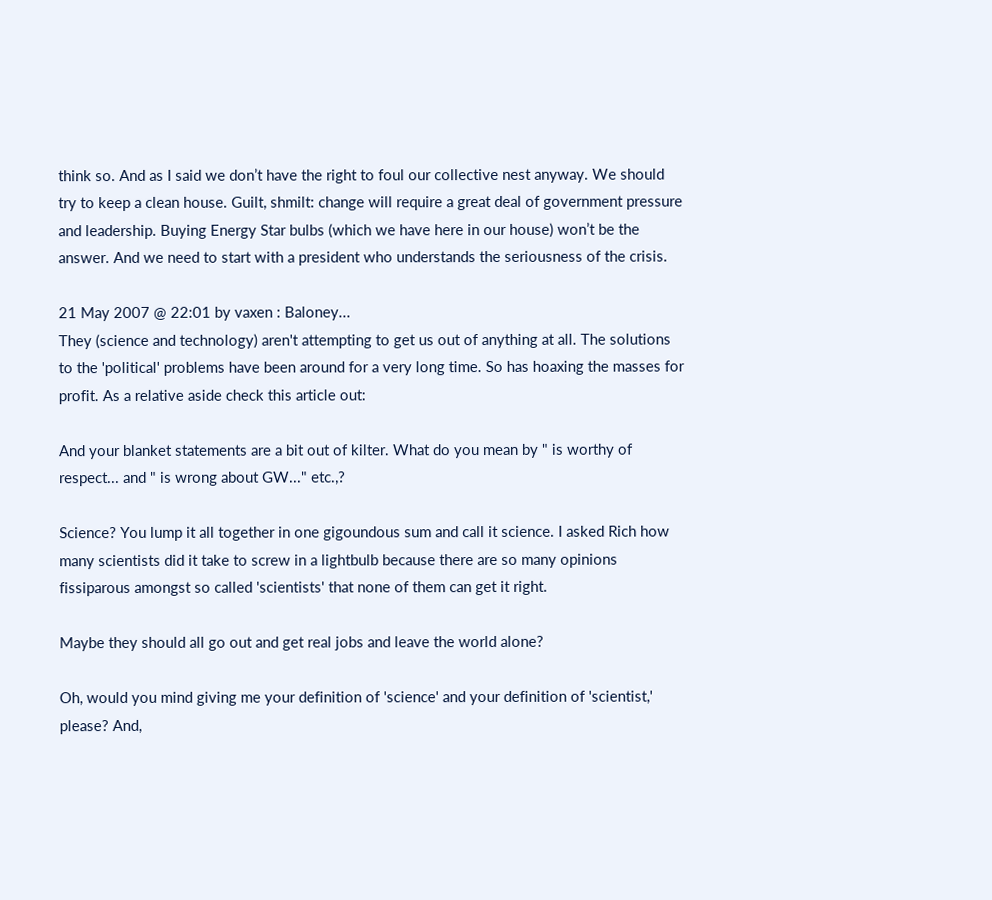think so. And as I said we don’t have the right to foul our collective nest anyway. We should try to keep a clean house. Guilt, shmilt: change will require a great deal of government pressure and leadership. Buying Energy Star bulbs (which we have here in our house) won’t be the answer. And we need to start with a president who understands the seriousness of the crisis.

21 May 2007 @ 22:01 by vaxen : Baloney...
They (science and technology) aren't attempting to get us out of anything at all. The solutions to the 'political' problems have been around for a very long time. So has hoaxing the masses for profit. As a relative aside check this article out:

And your blanket statements are a bit out of kilter. What do you mean by " is worthy of respect... and " is wrong about GW..." etc.,?

Science? You lump it all together in one gigoundous sum and call it science. I asked Rich how many scientists did it take to screw in a lightbulb because there are so many opinions fissiparous amongst so called 'scientists' that none of them can get it right.

Maybe they should all go out and get real jobs and leave the world alone?

Oh, would you mind giving me your definition of 'science' and your definition of 'scientist,' please? And,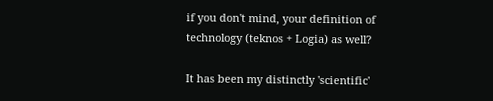if you don't mind, your definition of technology (teknos + Logia) as well?

It has been my distinctly 'scientific'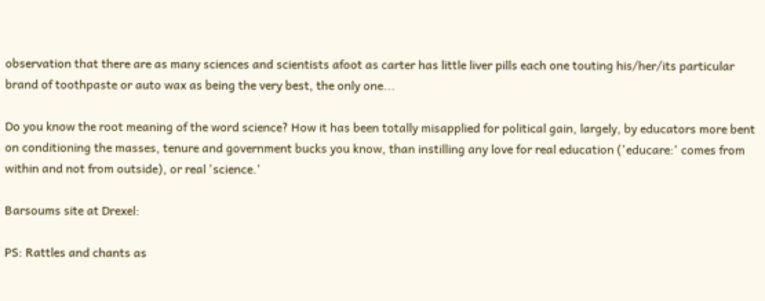observation that there are as many sciences and scientists afoot as carter has little liver pills each one touting his/her/its particular brand of toothpaste or auto wax as being the very best, the only one...

Do you know the root meaning of the word science? How it has been totally misapplied for political gain, largely, by educators more bent on conditioning the masses, tenure and government bucks you know, than instilling any love for real education ('educare:' comes from within and not from outside), or real 'science.'

Barsoums site at Drexel:

PS: Rattles and chants as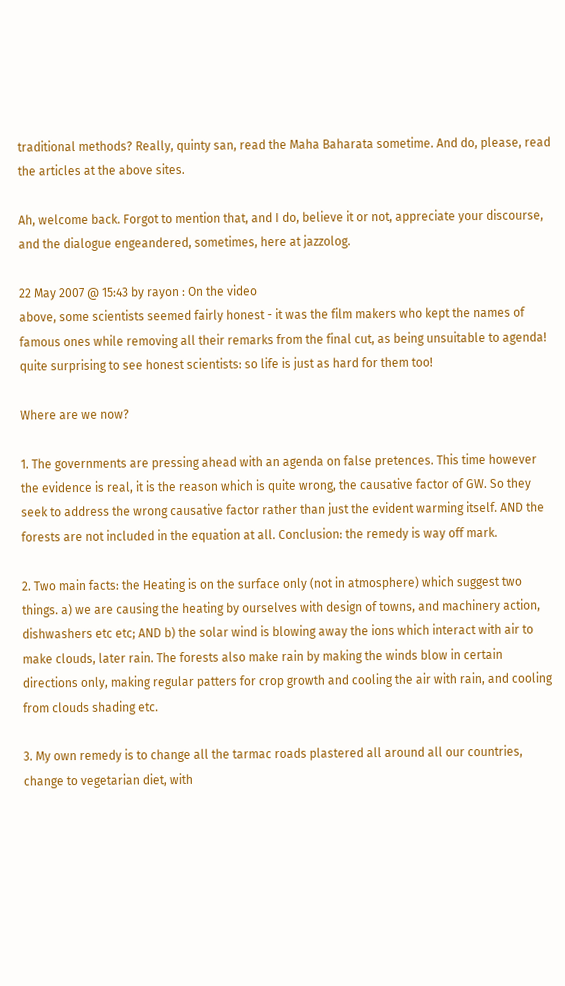traditional methods? Really, quinty san, read the Maha Baharata sometime. And do, please, read the articles at the above sites.

Ah, welcome back. Forgot to mention that, and I do, believe it or not, appreciate your discourse, and the dialogue engeandered, sometimes, here at jazzolog.

22 May 2007 @ 15:43 by rayon : On the video
above, some scientists seemed fairly honest - it was the film makers who kept the names of famous ones while removing all their remarks from the final cut, as being unsuitable to agenda! quite surprising to see honest scientists: so life is just as hard for them too!

Where are we now?

1. The governments are pressing ahead with an agenda on false pretences. This time however the evidence is real, it is the reason which is quite wrong, the causative factor of GW. So they seek to address the wrong causative factor rather than just the evident warming itself. AND the forests are not included in the equation at all. Conclusion: the remedy is way off mark.

2. Two main facts: the Heating is on the surface only (not in atmosphere) which suggest two things. a) we are causing the heating by ourselves with design of towns, and machinery action, dishwashers etc etc; AND b) the solar wind is blowing away the ions which interact with air to make clouds, later rain. The forests also make rain by making the winds blow in certain directions only, making regular patters for crop growth and cooling the air with rain, and cooling from clouds shading etc.

3. My own remedy is to change all the tarmac roads plastered all around all our countries, change to vegetarian diet, with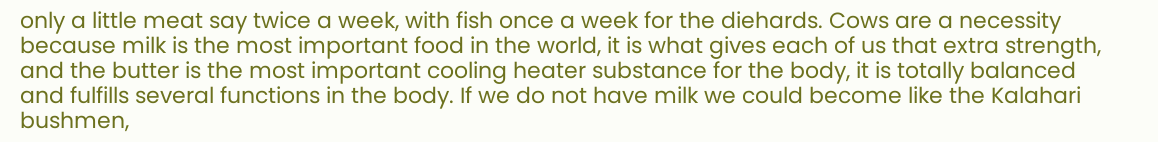only a little meat say twice a week, with fish once a week for the diehards. Cows are a necessity because milk is the most important food in the world, it is what gives each of us that extra strength, and the butter is the most important cooling heater substance for the body, it is totally balanced and fulfills several functions in the body. If we do not have milk we could become like the Kalahari bushmen,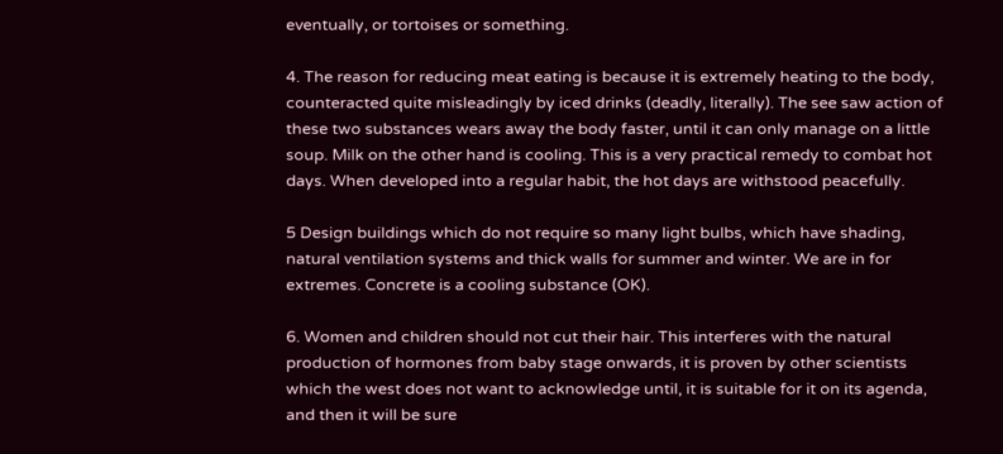eventually, or tortoises or something.

4. The reason for reducing meat eating is because it is extremely heating to the body, counteracted quite misleadingly by iced drinks (deadly, literally). The see saw action of these two substances wears away the body faster, until it can only manage on a little soup. Milk on the other hand is cooling. This is a very practical remedy to combat hot days. When developed into a regular habit, the hot days are withstood peacefully.

5 Design buildings which do not require so many light bulbs, which have shading, natural ventilation systems and thick walls for summer and winter. We are in for extremes. Concrete is a cooling substance (OK).

6. Women and children should not cut their hair. This interferes with the natural production of hormones from baby stage onwards, it is proven by other scientists which the west does not want to acknowledge until, it is suitable for it on its agenda, and then it will be sure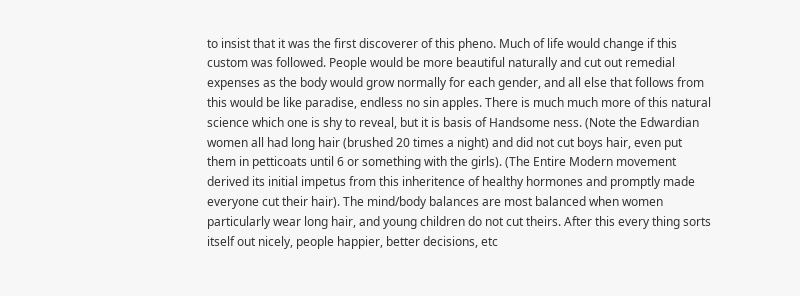to insist that it was the first discoverer of this pheno. Much of life would change if this custom was followed. People would be more beautiful naturally and cut out remedial expenses as the body would grow normally for each gender, and all else that follows from this would be like paradise, endless no sin apples. There is much much more of this natural science which one is shy to reveal, but it is basis of Handsome ness. (Note the Edwardian women all had long hair (brushed 20 times a night) and did not cut boys hair, even put them in petticoats until 6 or something with the girls). (The Entire Modern movement derived its initial impetus from this inheritence of healthy hormones and promptly made everyone cut their hair). The mind/body balances are most balanced when women particularly wear long hair, and young children do not cut theirs. After this every thing sorts itself out nicely, people happier, better decisions, etc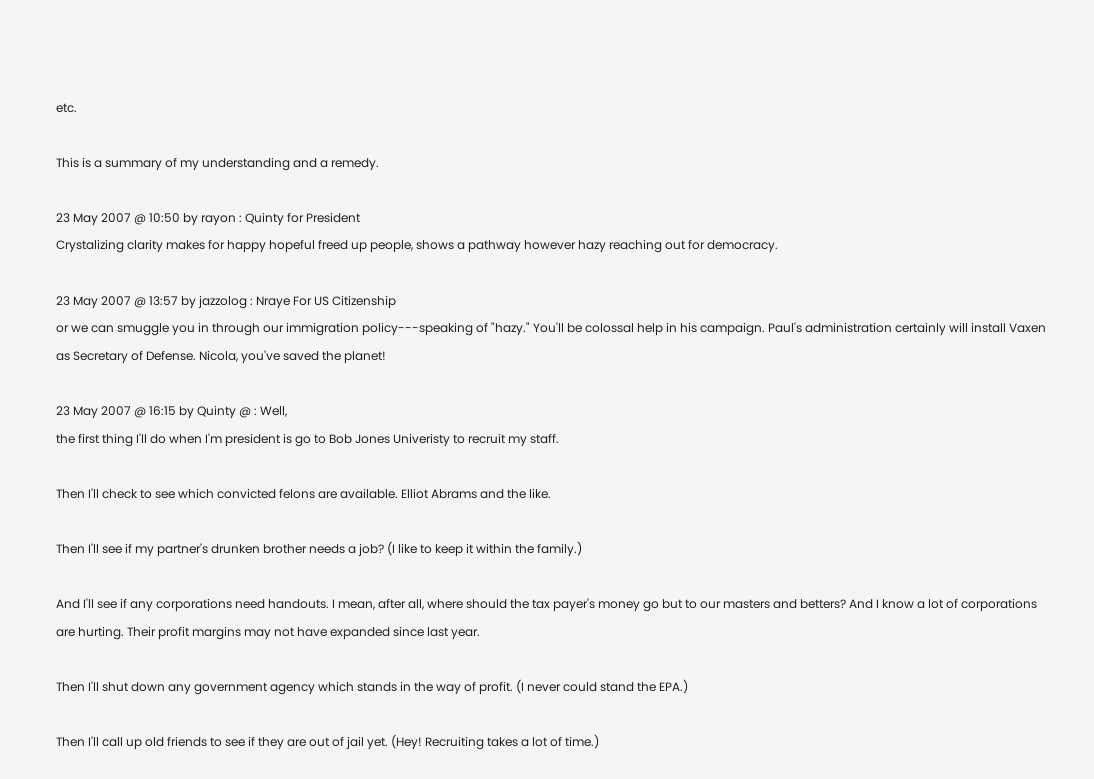etc.

This is a summary of my understanding and a remedy.

23 May 2007 @ 10:50 by rayon : Quinty for President
Crystalizing clarity makes for happy hopeful freed up people, shows a pathway however hazy reaching out for democracy.

23 May 2007 @ 13:57 by jazzolog : Nraye For US Citizenship
or we can smuggle you in through our immigration policy---speaking of "hazy." You'll be colossal help in his campaign. Paul's administration certainly will install Vaxen as Secretary of Defense. Nicola, you've saved the planet!

23 May 2007 @ 16:15 by Quinty @ : Well,
the first thing I'll do when I'm president is go to Bob Jones Univeristy to recruit my staff.

Then I'll check to see which convicted felons are available. Elliot Abrams and the like.

Then I'll see if my partner's drunken brother needs a job? (I like to keep it within the family.)

And I'll see if any corporations need handouts. I mean, after all, where should the tax payer's money go but to our masters and betters? And I know a lot of corporations are hurting. Their profit margins may not have expanded since last year.

Then I'll shut down any government agency which stands in the way of profit. (I never could stand the EPA.)

Then I'll call up old friends to see if they are out of jail yet. (Hey! Recruiting takes a lot of time.)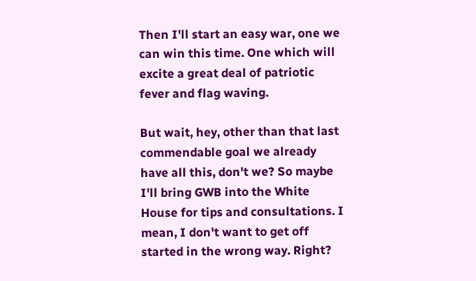Then I'll start an easy war, one we can win this time. One which will excite a great deal of patriotic fever and flag waving.

But wait, hey, other than that last commendable goal we already have all this, don't we? So maybe I'll bring GWB into the White House for tips and consultations. I mean, I don't want to get off started in the wrong way. Right?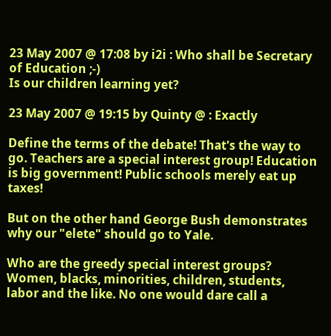23 May 2007 @ 17:08 by i2i : Who shall be Secretary of Education ;-)
Is our children learning yet?

23 May 2007 @ 19:15 by Quinty @ : Exactly

Define the terms of the debate! That's the way to go. Teachers are a special interest group! Education is big government! Public schools merely eat up taxes!

But on the other hand George Bush demonstrates why our "elete" should go to Yale.

Who are the greedy special interest groups? Women, blacks, minorities, children, students, labor and the like. No one would dare call a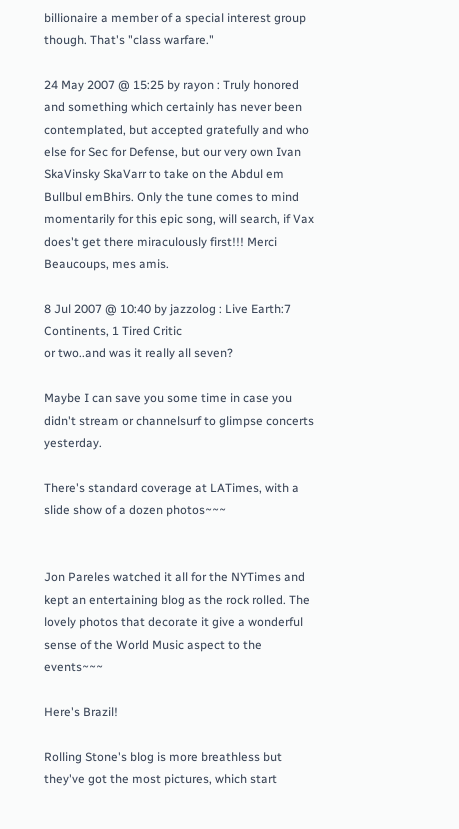billionaire a member of a special interest group though. That's "class warfare."

24 May 2007 @ 15:25 by rayon : Truly honored
and something which certainly has never been contemplated, but accepted gratefully and who else for Sec for Defense, but our very own Ivan SkaVinsky SkaVarr to take on the Abdul em Bullbul emBhirs. Only the tune comes to mind momentarily for this epic song, will search, if Vax does't get there miraculously first!!! Merci Beaucoups, mes amis.

8 Jul 2007 @ 10:40 by jazzolog : Live Earth:7 Continents, 1 Tired Critic
or two..and was it really all seven?

Maybe I can save you some time in case you didn't stream or channelsurf to glimpse concerts yesterday.

There's standard coverage at LATimes, with a slide show of a dozen photos~~~


Jon Pareles watched it all for the NYTimes and kept an entertaining blog as the rock rolled. The lovely photos that decorate it give a wonderful sense of the World Music aspect to the events~~~

Here's Brazil!

Rolling Stone's blog is more breathless but they've got the most pictures, which start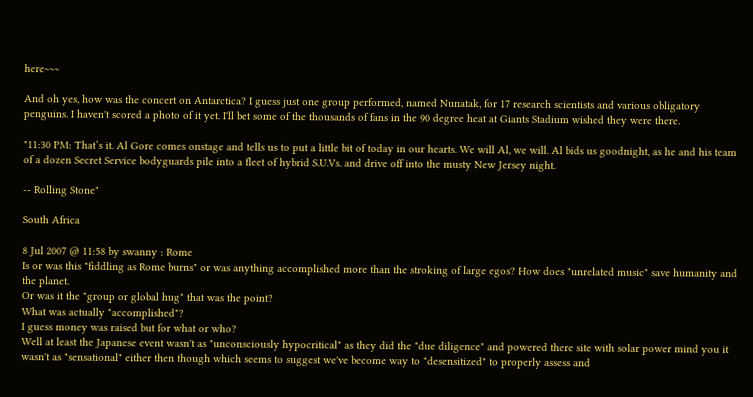here~~~

And oh yes, how was the concert on Antarctica? I guess just one group performed, named Nunatak, for 17 research scientists and various obligatory penguins. I haven't scored a photo of it yet. I'll bet some of the thousands of fans in the 90 degree heat at Giants Stadium wished they were there.

"11:30 PM: That’s it. Al Gore comes onstage and tells us to put a little bit of today in our hearts. We will Al, we will. Al bids us goodnight, as he and his team of a dozen Secret Service bodyguards pile into a fleet of hybrid S.U.Vs. and drive off into the musty New Jersey night.

-- Rolling Stone"

South Africa

8 Jul 2007 @ 11:58 by swanny : Rome
Is or was this "fiddling as Rome burns" or was anything accomplished more than the stroking of large egos? How does "unrelated music" save humanity and the planet.
Or was it the "group or global hug" that was the point?
What was actually "accomplished"?
I guess money was raised but for what or who?
Well at least the Japanese event wasn't as "unconsciously hypocritical" as they did the "due diligence" and powered there site with solar power mind you it wasn't as "sensational" either then though which seems to suggest we've become way to "desensitized" to properly assess and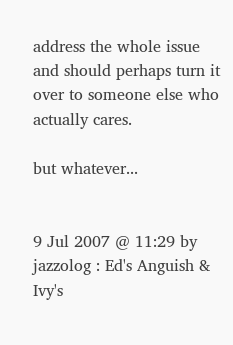address the whole issue and should perhaps turn it over to someone else who actually cares.

but whatever...


9 Jul 2007 @ 11:29 by jazzolog : Ed's Anguish & Ivy's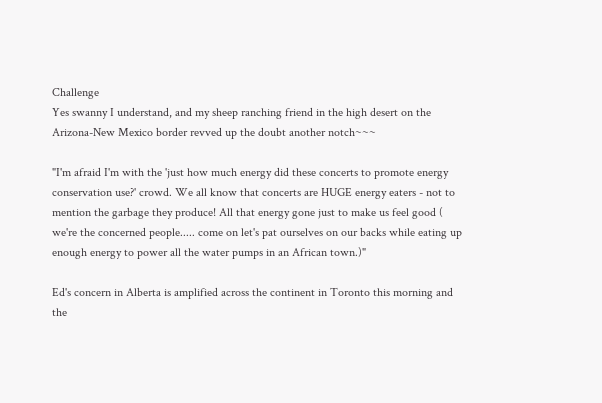Challenge
Yes swanny I understand, and my sheep ranching friend in the high desert on the Arizona-New Mexico border revved up the doubt another notch~~~

"I'm afraid I'm with the 'just how much energy did these concerts to promote energy conservation use?' crowd. We all know that concerts are HUGE energy eaters - not to mention the garbage they produce! All that energy gone just to make us feel good ( we're the concerned people..... come on let's pat ourselves on our backs while eating up enough energy to power all the water pumps in an African town.)"

Ed's concern in Alberta is amplified across the continent in Toronto this morning and the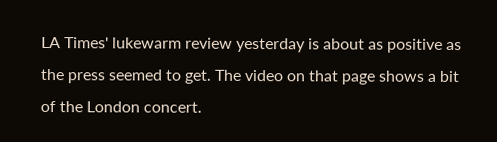LA Times' lukewarm review yesterday is about as positive as the press seemed to get. The video on that page shows a bit of the London concert.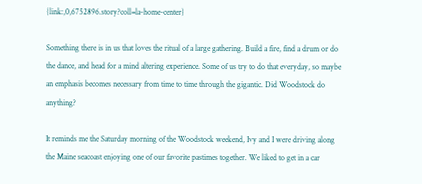{link:,0,6752896.story?coll=la-home-center}

Something there is in us that loves the ritual of a large gathering. Build a fire, find a drum or do the dance, and head for a mind altering experience. Some of us try to do that everyday, so maybe an emphasis becomes necessary from time to time through the gigantic. Did Woodstock do anything?

It reminds me the Saturday morning of the Woodstock weekend, Ivy and I were driving along the Maine seacoast enjoying one of our favorite pastimes together. We liked to get in a car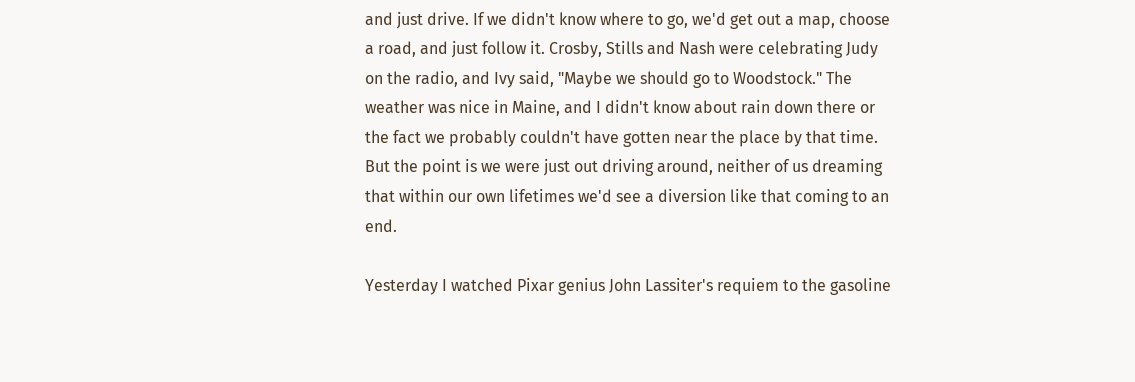and just drive. If we didn't know where to go, we'd get out a map, choose a road, and just follow it. Crosby, Stills and Nash were celebrating Judy on the radio, and Ivy said, "Maybe we should go to Woodstock." The weather was nice in Maine, and I didn't know about rain down there or the fact we probably couldn't have gotten near the place by that time. But the point is we were just out driving around, neither of us dreaming that within our own lifetimes we'd see a diversion like that coming to an end.

Yesterday I watched Pixar genius John Lassiter's requiem to the gasoline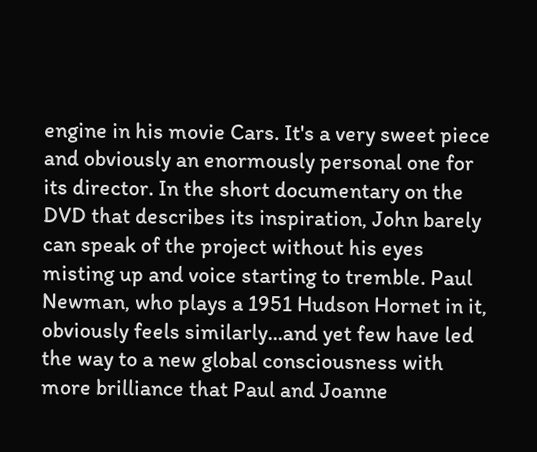engine in his movie Cars. It's a very sweet piece and obviously an enormously personal one for its director. In the short documentary on the DVD that describes its inspiration, John barely can speak of the project without his eyes misting up and voice starting to tremble. Paul Newman, who plays a 1951 Hudson Hornet in it, obviously feels similarly...and yet few have led the way to a new global consciousness with more brilliance that Paul and Joanne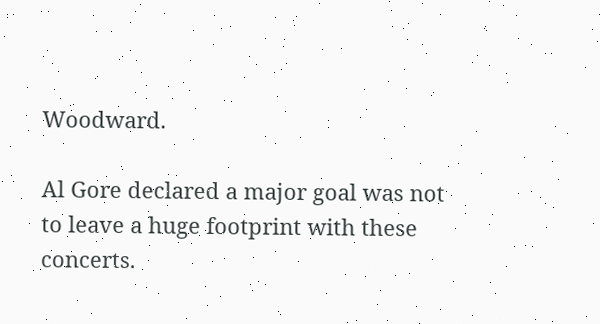Woodward.

Al Gore declared a major goal was not to leave a huge footprint with these concerts.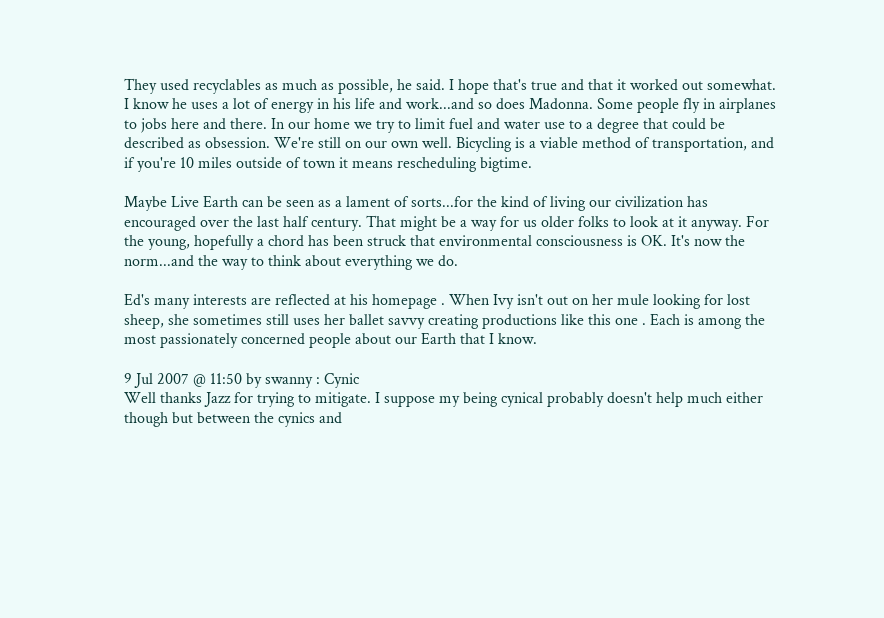They used recyclables as much as possible, he said. I hope that's true and that it worked out somewhat. I know he uses a lot of energy in his life and work...and so does Madonna. Some people fly in airplanes to jobs here and there. In our home we try to limit fuel and water use to a degree that could be described as obsession. We're still on our own well. Bicycling is a viable method of transportation, and if you're 10 miles outside of town it means rescheduling bigtime.

Maybe Live Earth can be seen as a lament of sorts...for the kind of living our civilization has encouraged over the last half century. That might be a way for us older folks to look at it anyway. For the young, hopefully a chord has been struck that environmental consciousness is OK. It's now the norm...and the way to think about everything we do.

Ed's many interests are reflected at his homepage . When Ivy isn't out on her mule looking for lost sheep, she sometimes still uses her ballet savvy creating productions like this one . Each is among the most passionately concerned people about our Earth that I know.

9 Jul 2007 @ 11:50 by swanny : Cynic
Well thanks Jazz for trying to mitigate. I suppose my being cynical probably doesn't help much either though but between the cynics and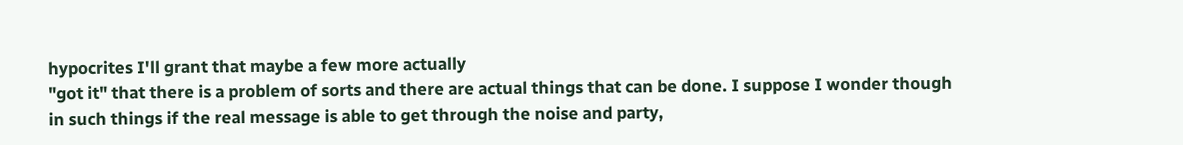hypocrites I'll grant that maybe a few more actually
"got it" that there is a problem of sorts and there are actual things that can be done. I suppose I wonder though in such things if the real message is able to get through the noise and party,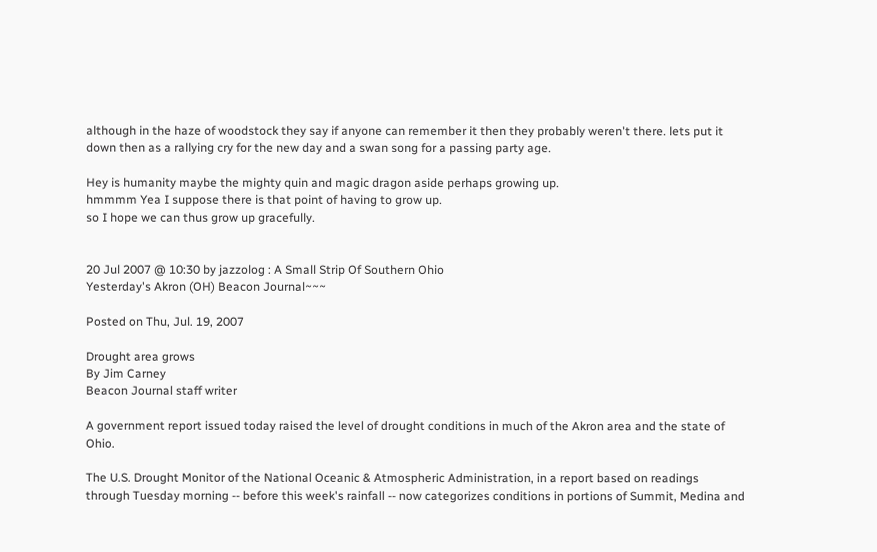although in the haze of woodstock they say if anyone can remember it then they probably weren't there. lets put it down then as a rallying cry for the new day and a swan song for a passing party age.

Hey is humanity maybe the mighty quin and magic dragon aside perhaps growing up.
hmmmm Yea I suppose there is that point of having to grow up.
so I hope we can thus grow up gracefully.


20 Jul 2007 @ 10:30 by jazzolog : A Small Strip Of Southern Ohio
Yesterday's Akron (OH) Beacon Journal~~~

Posted on Thu, Jul. 19, 2007

Drought area grows
By Jim Carney
Beacon Journal staff writer

A government report issued today raised the level of drought conditions in much of the Akron area and the state of Ohio.

The U.S. Drought Monitor of the National Oceanic & Atmospheric Administration, in a report based on readings through Tuesday morning -- before this week's rainfall -- now categorizes conditions in portions of Summit, Medina and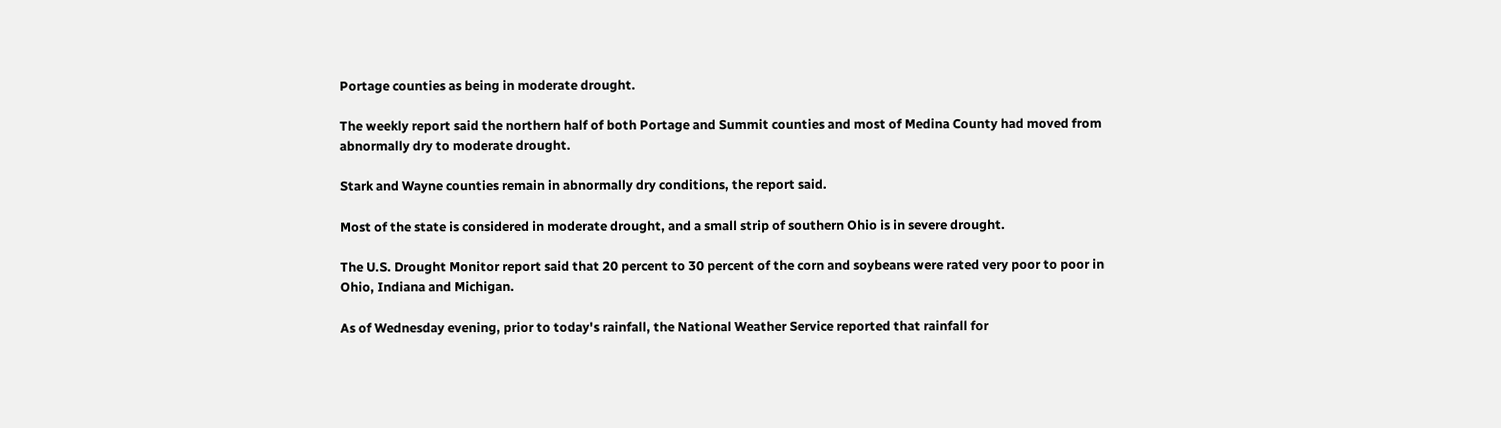Portage counties as being in moderate drought.

The weekly report said the northern half of both Portage and Summit counties and most of Medina County had moved from abnormally dry to moderate drought.

Stark and Wayne counties remain in abnormally dry conditions, the report said.

Most of the state is considered in moderate drought, and a small strip of southern Ohio is in severe drought.

The U.S. Drought Monitor report said that 20 percent to 30 percent of the corn and soybeans were rated very poor to poor in Ohio, Indiana and Michigan.

As of Wednesday evening, prior to today's rainfall, the National Weather Service reported that rainfall for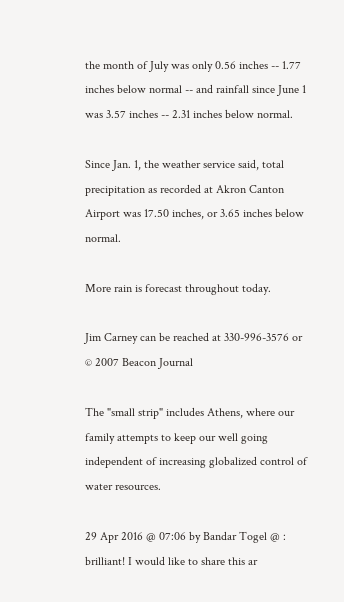the month of July was only 0.56 inches -- 1.77 inches below normal -- and rainfall since June 1 was 3.57 inches -- 2.31 inches below normal.

Since Jan. 1, the weather service said, total precipitation as recorded at Akron Canton Airport was 17.50 inches, or 3.65 inches below normal.

More rain is forecast throughout today.

Jim Carney can be reached at 330-996-3576 or
© 2007 Beacon Journal

The "small strip" includes Athens, where our family attempts to keep our well going independent of increasing globalized control of water resources.

29 Apr 2016 @ 07:06 by Bandar Togel @ : brilliant! I would like to share this ar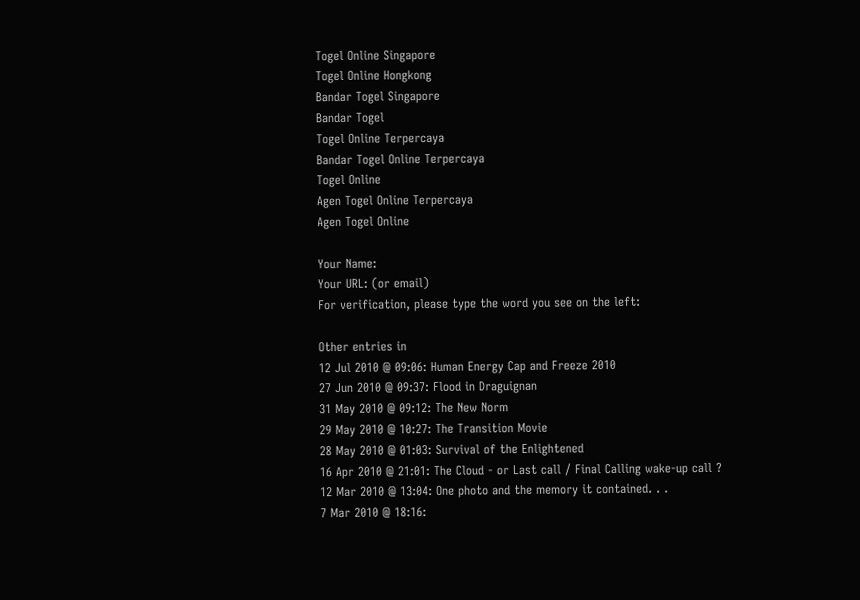Togel Online Singapore
Togel Online Hongkong
Bandar Togel Singapore
Bandar Togel
Togel Online Terpercaya
Bandar Togel Online Terpercaya
Togel Online
Agen Togel Online Terpercaya
Agen Togel Online

Your Name:
Your URL: (or email)
For verification, please type the word you see on the left:

Other entries in
12 Jul 2010 @ 09:06: Human Energy Cap and Freeze 2010
27 Jun 2010 @ 09:37: Flood in Draguignan
31 May 2010 @ 09:12: The New Norm
29 May 2010 @ 10:27: The Transition Movie
28 May 2010 @ 01:03: Survival of the Enlightened
16 Apr 2010 @ 21:01: The Cloud - or Last call / Final Calling wake-up call ?
12 Mar 2010 @ 13:04: One photo and the memory it contained. . .
7 Mar 2010 @ 18:16: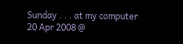Sunday . . . at my computer
20 Apr 2008 @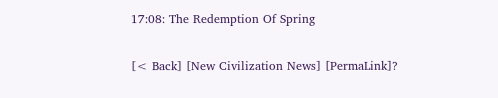17:08: The Redemption Of Spring

[< Back] [New Civilization News] [PermaLink]?